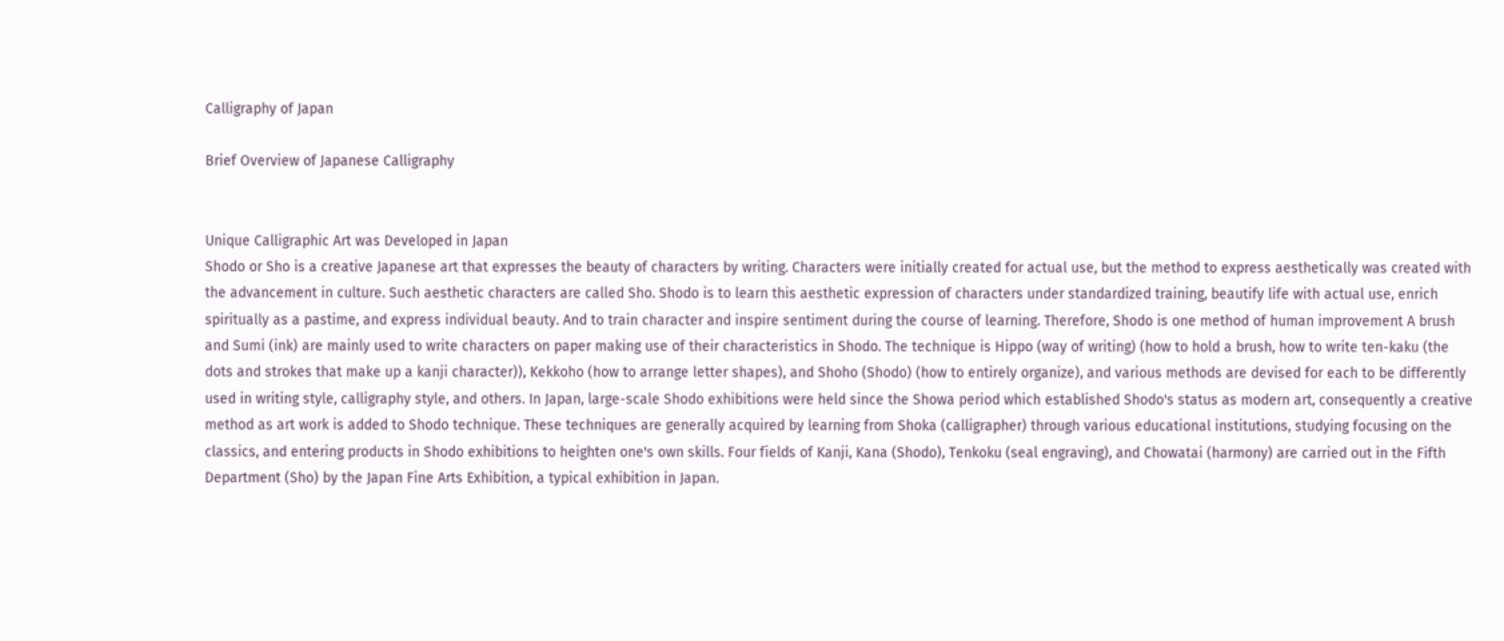Calligraphy of Japan

Brief Overview of Japanese Calligraphy


Unique Calligraphic Art was Developed in Japan
Shodo or Sho is a creative Japanese art that expresses the beauty of characters by writing. Characters were initially created for actual use, but the method to express aesthetically was created with the advancement in culture. Such aesthetic characters are called Sho. Shodo is to learn this aesthetic expression of characters under standardized training, beautify life with actual use, enrich spiritually as a pastime, and express individual beauty. And to train character and inspire sentiment during the course of learning. Therefore, Shodo is one method of human improvement A brush and Sumi (ink) are mainly used to write characters on paper making use of their characteristics in Shodo. The technique is Hippo (way of writing) (how to hold a brush, how to write ten-kaku (the dots and strokes that make up a kanji character)), Kekkoho (how to arrange letter shapes), and Shoho (Shodo) (how to entirely organize), and various methods are devised for each to be differently used in writing style, calligraphy style, and others. In Japan, large-scale Shodo exhibitions were held since the Showa period which established Shodo's status as modern art, consequently a creative method as art work is added to Shodo technique. These techniques are generally acquired by learning from Shoka (calligrapher) through various educational institutions, studying focusing on the classics, and entering products in Shodo exhibitions to heighten one's own skills. Four fields of Kanji, Kana (Shodo), Tenkoku (seal engraving), and Chowatai (harmony) are carried out in the Fifth Department (Sho) by the Japan Fine Arts Exhibition, a typical exhibition in Japan.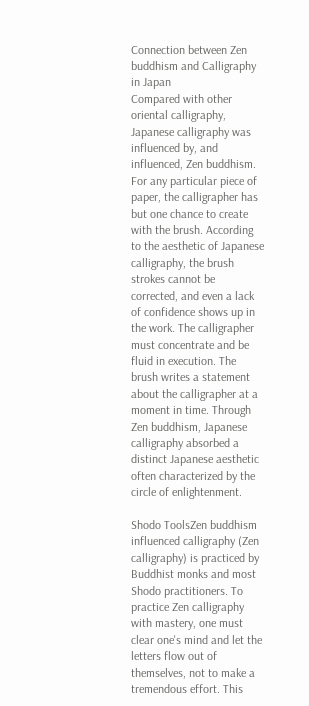Connection between Zen buddhism and Calligraphy in Japan
Compared with other oriental calligraphy, Japanese calligraphy was influenced by, and influenced, Zen buddhism. For any particular piece of paper, the calligrapher has but one chance to create with the brush. According to the aesthetic of Japanese calligraphy, the brush strokes cannot be corrected, and even a lack of confidence shows up in the work. The calligrapher must concentrate and be fluid in execution. The brush writes a statement about the calligrapher at a moment in time. Through Zen buddhism, Japanese calligraphy absorbed a distinct Japanese aesthetic often characterized by the circle of enlightenment.

Shodo ToolsZen buddhism influenced calligraphy (Zen calligraphy) is practiced by Buddhist monks and most Shodo practitioners. To practice Zen calligraphy with mastery, one must clear one's mind and let the letters flow out of themselves, not to make a tremendous effort. This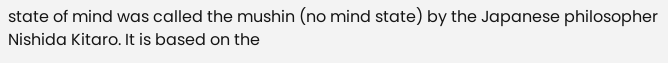state of mind was called the mushin (no mind state) by the Japanese philosopher Nishida Kitaro. It is based on the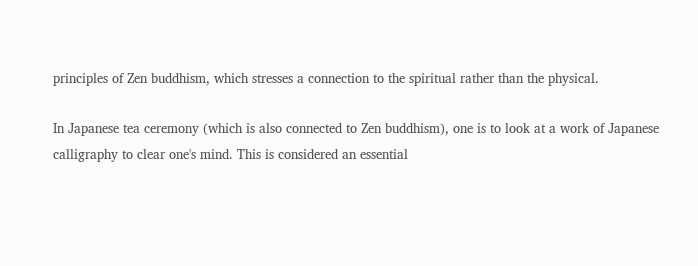principles of Zen buddhism, which stresses a connection to the spiritual rather than the physical.

In Japanese tea ceremony (which is also connected to Zen buddhism), one is to look at a work of Japanese calligraphy to clear one's mind. This is considered an essential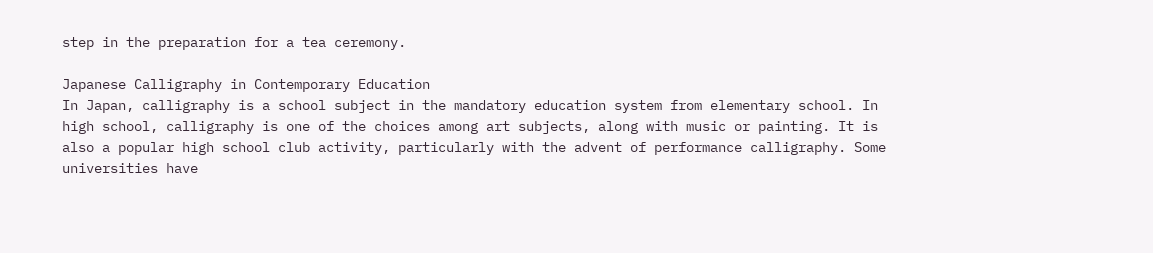step in the preparation for a tea ceremony.

Japanese Calligraphy in Contemporary Education
In Japan, calligraphy is a school subject in the mandatory education system from elementary school. In high school, calligraphy is one of the choices among art subjects, along with music or painting. It is also a popular high school club activity, particularly with the advent of performance calligraphy. Some universities have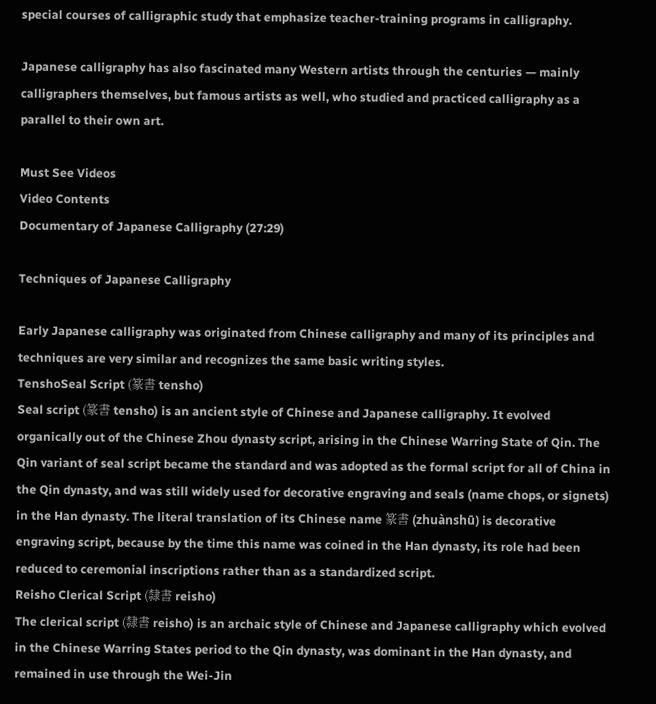special courses of calligraphic study that emphasize teacher-training programs in calligraphy.

Japanese calligraphy has also fascinated many Western artists through the centuries — mainly calligraphers themselves, but famous artists as well, who studied and practiced calligraphy as a parallel to their own art.

Must See Videos
Video Contents
Documentary of Japanese Calligraphy (27:29)

Techniques of Japanese Calligraphy

Early Japanese calligraphy was originated from Chinese calligraphy and many of its principles and techniques are very similar and recognizes the same basic writing styles.
TenshoSeal Script (篆書 tensho)
Seal script (篆書 tensho) is an ancient style of Chinese and Japanese calligraphy. It evolved organically out of the Chinese Zhou dynasty script, arising in the Chinese Warring State of Qin. The Qin variant of seal script became the standard and was adopted as the formal script for all of China in the Qin dynasty, and was still widely used for decorative engraving and seals (name chops, or signets) in the Han dynasty. The literal translation of its Chinese name 篆書 (zhuànshū) is decorative engraving script, because by the time this name was coined in the Han dynasty, its role had been reduced to ceremonial inscriptions rather than as a standardized script.
Reisho Clerical Script (隸書 reisho)
The clerical script (隸書 reisho) is an archaic style of Chinese and Japanese calligraphy which evolved in the Chinese Warring States period to the Qin dynasty, was dominant in the Han dynasty, and remained in use through the Wei-Jin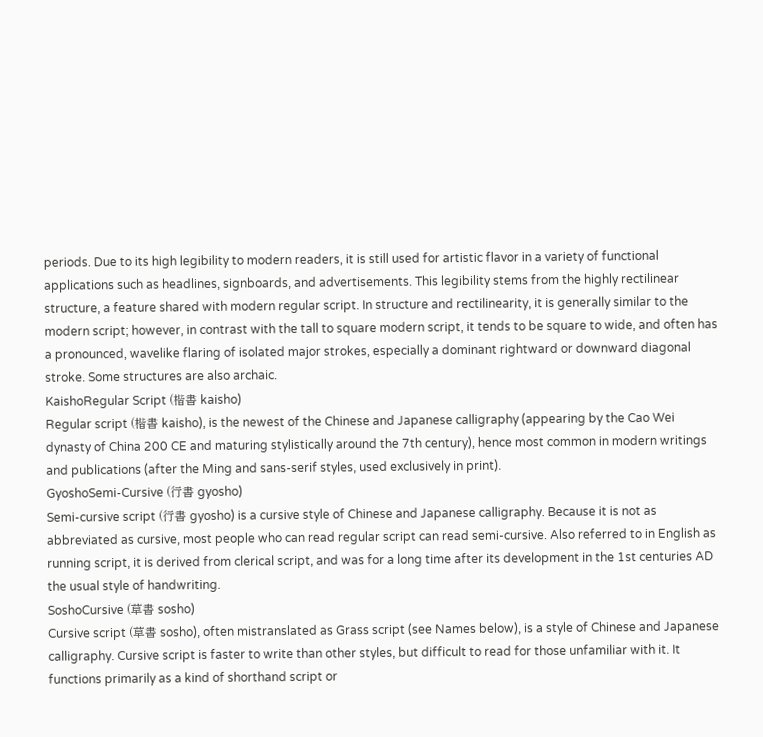periods. Due to its high legibility to modern readers, it is still used for artistic flavor in a variety of functional applications such as headlines, signboards, and advertisements. This legibility stems from the highly rectilinear structure, a feature shared with modern regular script. In structure and rectilinearity, it is generally similar to the modern script; however, in contrast with the tall to square modern script, it tends to be square to wide, and often has a pronounced, wavelike flaring of isolated major strokes, especially a dominant rightward or downward diagonal stroke. Some structures are also archaic.
KaishoRegular Script (楷書 kaisho)
Regular script (楷書 kaisho), is the newest of the Chinese and Japanese calligraphy (appearing by the Cao Wei dynasty of China 200 CE and maturing stylistically around the 7th century), hence most common in modern writings and publications (after the Ming and sans-serif styles, used exclusively in print).
GyoshoSemi-Cursive (行書 gyosho)
Semi-cursive script (行書 gyosho) is a cursive style of Chinese and Japanese calligraphy. Because it is not as abbreviated as cursive, most people who can read regular script can read semi-cursive. Also referred to in English as running script, it is derived from clerical script, and was for a long time after its development in the 1st centuries AD the usual style of handwriting.
SoshoCursive (草書 sosho)
Cursive script (草書 sosho), often mistranslated as Grass script (see Names below), is a style of Chinese and Japanese calligraphy. Cursive script is faster to write than other styles, but difficult to read for those unfamiliar with it. It functions primarily as a kind of shorthand script or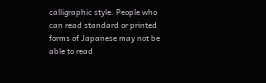calligraphic style. People who can read standard or printed forms of Japanese may not be able to read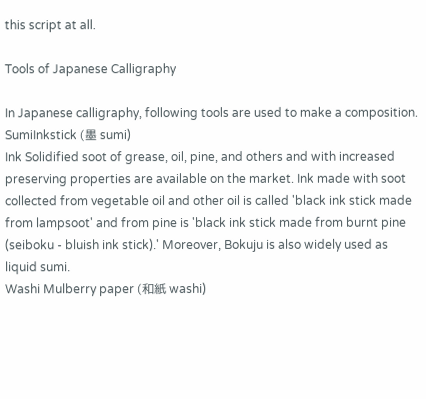this script at all.

Tools of Japanese Calligraphy

In Japanese calligraphy, following tools are used to make a composition.
SumiInkstick (墨 sumi)
Ink Solidified soot of grease, oil, pine, and others and with increased preserving properties are available on the market. Ink made with soot collected from vegetable oil and other oil is called 'black ink stick made from lampsoot' and from pine is 'black ink stick made from burnt pine (seiboku - bluish ink stick).' Moreover, Bokuju is also widely used as liquid sumi.
Washi Mulberry paper (和紙 washi)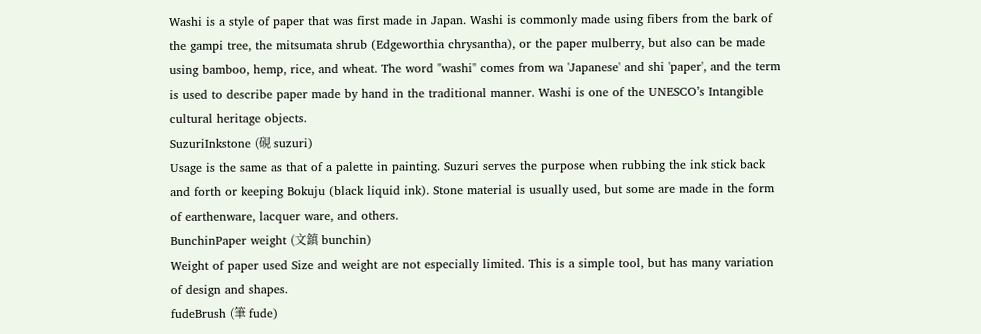Washi is a style of paper that was first made in Japan. Washi is commonly made using fibers from the bark of the gampi tree, the mitsumata shrub (Edgeworthia chrysantha), or the paper mulberry, but also can be made using bamboo, hemp, rice, and wheat. The word "washi" comes from wa 'Japanese' and shi 'paper', and the term is used to describe paper made by hand in the traditional manner. Washi is one of the UNESCO’s Intangible cultural heritage objects.
SuzuriInkstone (硯 suzuri)
Usage is the same as that of a palette in painting. Suzuri serves the purpose when rubbing the ink stick back and forth or keeping Bokuju (black liquid ink). Stone material is usually used, but some are made in the form of earthenware, lacquer ware, and others.
BunchinPaper weight (文鎮 bunchin)
Weight of paper used Size and weight are not especially limited. This is a simple tool, but has many variation of design and shapes.
fudeBrush (筆 fude)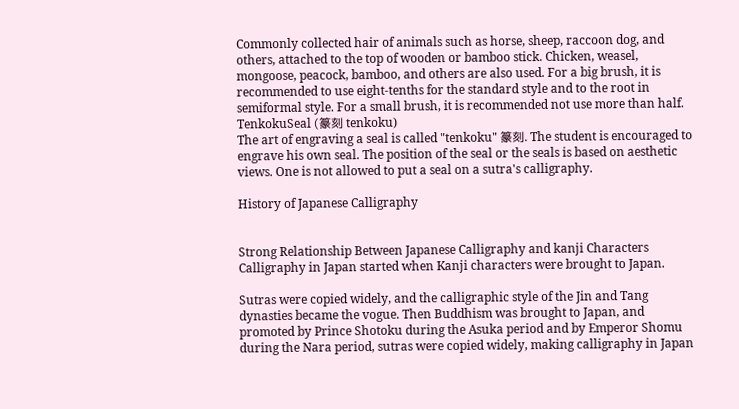Commonly collected hair of animals such as horse, sheep, raccoon dog, and others, attached to the top of wooden or bamboo stick. Chicken, weasel, mongoose, peacock, bamboo, and others are also used. For a big brush, it is recommended to use eight-tenths for the standard style and to the root in semiformal style. For a small brush, it is recommended not use more than half.
TenkokuSeal (篆刻 tenkoku)
The art of engraving a seal is called "tenkoku" 篆刻. The student is encouraged to engrave his own seal. The position of the seal or the seals is based on aesthetic views. One is not allowed to put a seal on a sutra's calligraphy.

History of Japanese Calligraphy


Strong Relationship Between Japanese Calligraphy and kanji Characters
Calligraphy in Japan started when Kanji characters were brought to Japan.

Sutras were copied widely, and the calligraphic style of the Jin and Tang dynasties became the vogue. Then Buddhism was brought to Japan, and promoted by Prince Shotoku during the Asuka period and by Emperor Shomu during the Nara period, sutras were copied widely, making calligraphy in Japan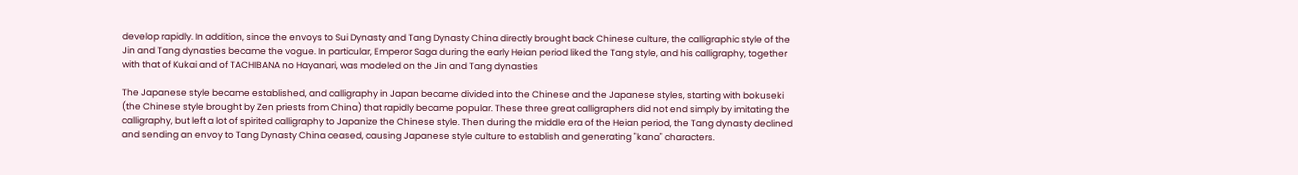develop rapidly. In addition, since the envoys to Sui Dynasty and Tang Dynasty China directly brought back Chinese culture, the calligraphic style of the Jin and Tang dynasties became the vogue. In particular, Emperor Saga during the early Heian period liked the Tang style, and his calligraphy, together with that of Kukai and of TACHIBANA no Hayanari, was modeled on the Jin and Tang dynasties

The Japanese style became established, and calligraphy in Japan became divided into the Chinese and the Japanese styles, starting with bokuseki (the Chinese style brought by Zen priests from China) that rapidly became popular. These three great calligraphers did not end simply by imitating the calligraphy, but left a lot of spirited calligraphy to Japanize the Chinese style. Then during the middle era of the Heian period, the Tang dynasty declined and sending an envoy to Tang Dynasty China ceased, causing Japanese style culture to establish and generating "kana" characters.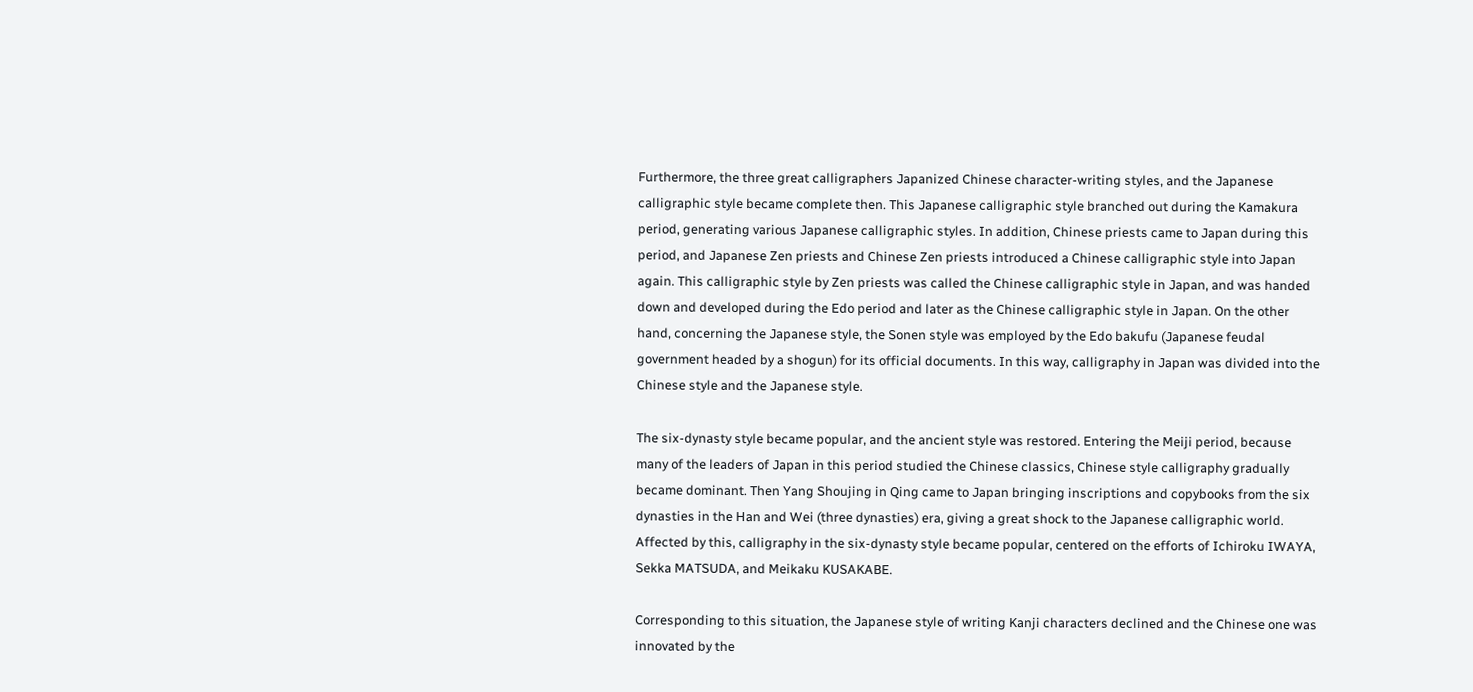Furthermore, the three great calligraphers Japanized Chinese character-writing styles, and the Japanese calligraphic style became complete then. This Japanese calligraphic style branched out during the Kamakura period, generating various Japanese calligraphic styles. In addition, Chinese priests came to Japan during this period, and Japanese Zen priests and Chinese Zen priests introduced a Chinese calligraphic style into Japan again. This calligraphic style by Zen priests was called the Chinese calligraphic style in Japan, and was handed down and developed during the Edo period and later as the Chinese calligraphic style in Japan. On the other hand, concerning the Japanese style, the Sonen style was employed by the Edo bakufu (Japanese feudal government headed by a shogun) for its official documents. In this way, calligraphy in Japan was divided into the Chinese style and the Japanese style.

The six-dynasty style became popular, and the ancient style was restored. Entering the Meiji period, because many of the leaders of Japan in this period studied the Chinese classics, Chinese style calligraphy gradually became dominant. Then Yang Shoujing in Qing came to Japan bringing inscriptions and copybooks from the six dynasties in the Han and Wei (three dynasties) era, giving a great shock to the Japanese calligraphic world. Affected by this, calligraphy in the six-dynasty style became popular, centered on the efforts of Ichiroku IWAYA, Sekka MATSUDA, and Meikaku KUSAKABE.

Corresponding to this situation, the Japanese style of writing Kanji characters declined and the Chinese one was innovated by the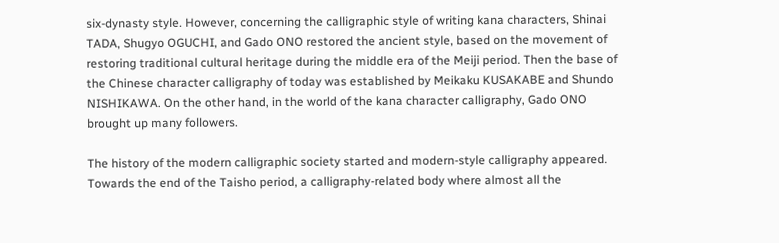six-dynasty style. However, concerning the calligraphic style of writing kana characters, Shinai TADA, Shugyo OGUCHI, and Gado ONO restored the ancient style, based on the movement of restoring traditional cultural heritage during the middle era of the Meiji period. Then the base of the Chinese character calligraphy of today was established by Meikaku KUSAKABE and Shundo NISHIKAWA. On the other hand, in the world of the kana character calligraphy, Gado ONO brought up many followers.

The history of the modern calligraphic society started and modern-style calligraphy appeared. Towards the end of the Taisho period, a calligraphy-related body where almost all the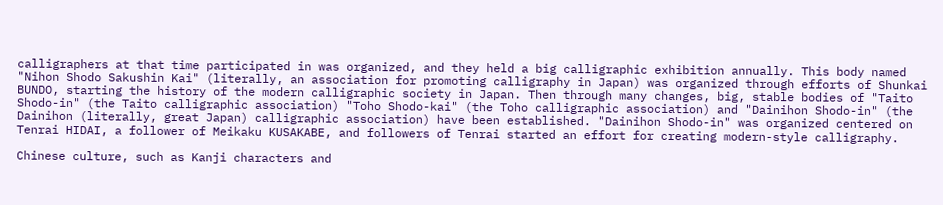calligraphers at that time participated in was organized, and they held a big calligraphic exhibition annually. This body named "Nihon Shodo Sakushin Kai" (literally, an association for promoting calligraphy in Japan) was organized through efforts of Shunkai BUNDO, starting the history of the modern calligraphic society in Japan. Then through many changes, big, stable bodies of "Taito Shodo-in" (the Taito calligraphic association) "Toho Shodo-kai" (the Toho calligraphic association) and "Dainihon Shodo-in" (the Dainihon (literally, great Japan) calligraphic association) have been established. "Dainihon Shodo-in" was organized centered on Tenrai HIDAI, a follower of Meikaku KUSAKABE, and followers of Tenrai started an effort for creating modern-style calligraphy.

Chinese culture, such as Kanji characters and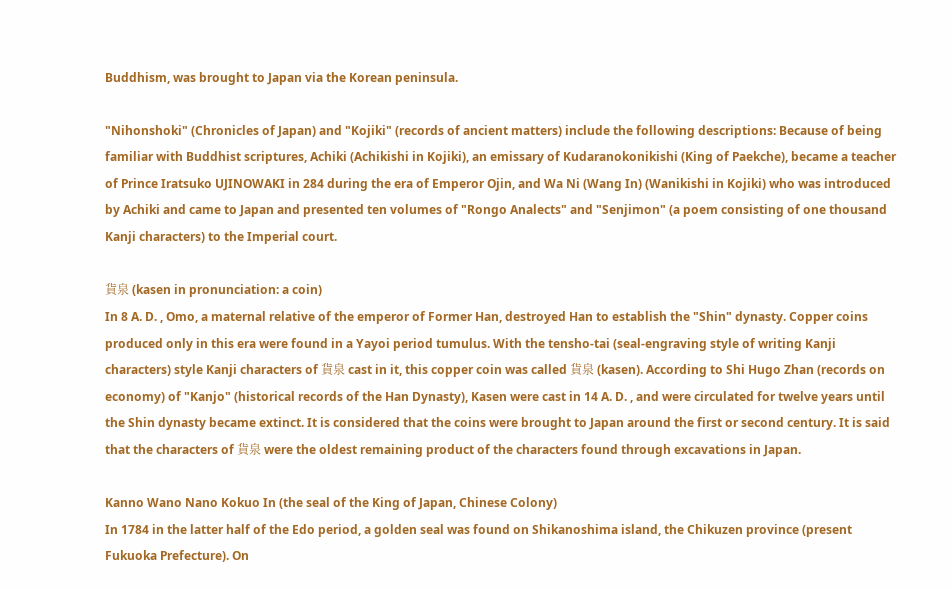Buddhism, was brought to Japan via the Korean peninsula.

"Nihonshoki" (Chronicles of Japan) and "Kojiki" (records of ancient matters) include the following descriptions: Because of being familiar with Buddhist scriptures, Achiki (Achikishi in Kojiki), an emissary of Kudaranokonikishi (King of Paekche), became a teacher of Prince Iratsuko UJINOWAKI in 284 during the era of Emperor Ojin, and Wa Ni (Wang In) (Wanikishi in Kojiki) who was introduced by Achiki and came to Japan and presented ten volumes of "Rongo Analects" and "Senjimon" (a poem consisting of one thousand Kanji characters) to the Imperial court.

貨泉 (kasen in pronunciation: a coin)
In 8 A. D. , Omo, a maternal relative of the emperor of Former Han, destroyed Han to establish the "Shin" dynasty. Copper coins produced only in this era were found in a Yayoi period tumulus. With the tensho-tai (seal-engraving style of writing Kanji characters) style Kanji characters of 貨泉 cast in it, this copper coin was called 貨泉 (kasen). According to Shi Hugo Zhan (records on economy) of "Kanjo" (historical records of the Han Dynasty), Kasen were cast in 14 A. D. , and were circulated for twelve years until the Shin dynasty became extinct. It is considered that the coins were brought to Japan around the first or second century. It is said that the characters of 貨泉 were the oldest remaining product of the characters found through excavations in Japan.

Kanno Wano Nano Kokuo In (the seal of the King of Japan, Chinese Colony)
In 1784 in the latter half of the Edo period, a golden seal was found on Shikanoshima island, the Chikuzen province (present Fukuoka Prefecture). On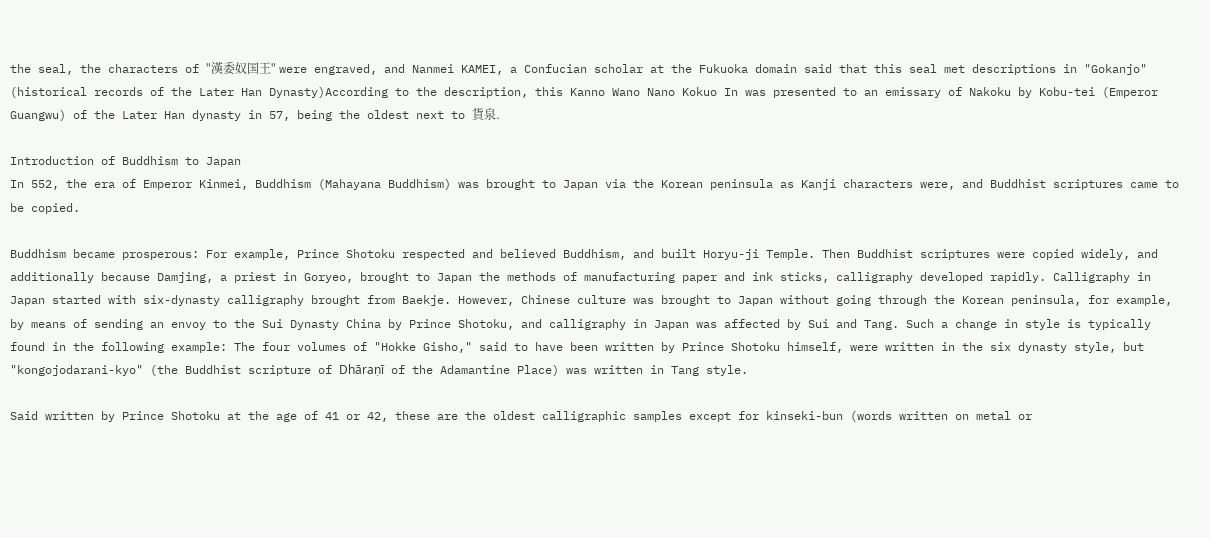the seal, the characters of "漢委奴国王" were engraved, and Nanmei KAMEI, a Confucian scholar at the Fukuoka domain said that this seal met descriptions in "Gokanjo" (historical records of the Later Han Dynasty)According to the description, this Kanno Wano Nano Kokuo In was presented to an emissary of Nakoku by Kobu-tei (Emperor Guangwu) of the Later Han dynasty in 57, being the oldest next to 貨泉.

Introduction of Buddhism to Japan
In 552, the era of Emperor Kinmei, Buddhism (Mahayana Buddhism) was brought to Japan via the Korean peninsula as Kanji characters were, and Buddhist scriptures came to be copied.

Buddhism became prosperous: For example, Prince Shotoku respected and believed Buddhism, and built Horyu-ji Temple. Then Buddhist scriptures were copied widely, and additionally because Damjing, a priest in Goryeo, brought to Japan the methods of manufacturing paper and ink sticks, calligraphy developed rapidly. Calligraphy in Japan started with six-dynasty calligraphy brought from Baekje. However, Chinese culture was brought to Japan without going through the Korean peninsula, for example, by means of sending an envoy to the Sui Dynasty China by Prince Shotoku, and calligraphy in Japan was affected by Sui and Tang. Such a change in style is typically found in the following example: The four volumes of "Hokke Gisho," said to have been written by Prince Shotoku himself, were written in the six dynasty style, but "kongojodarani-kyo" (the Buddhist scripture of Dhāraṇī of the Adamantine Place) was written in Tang style.

Said written by Prince Shotoku at the age of 41 or 42, these are the oldest calligraphic samples except for kinseki-bun (words written on metal or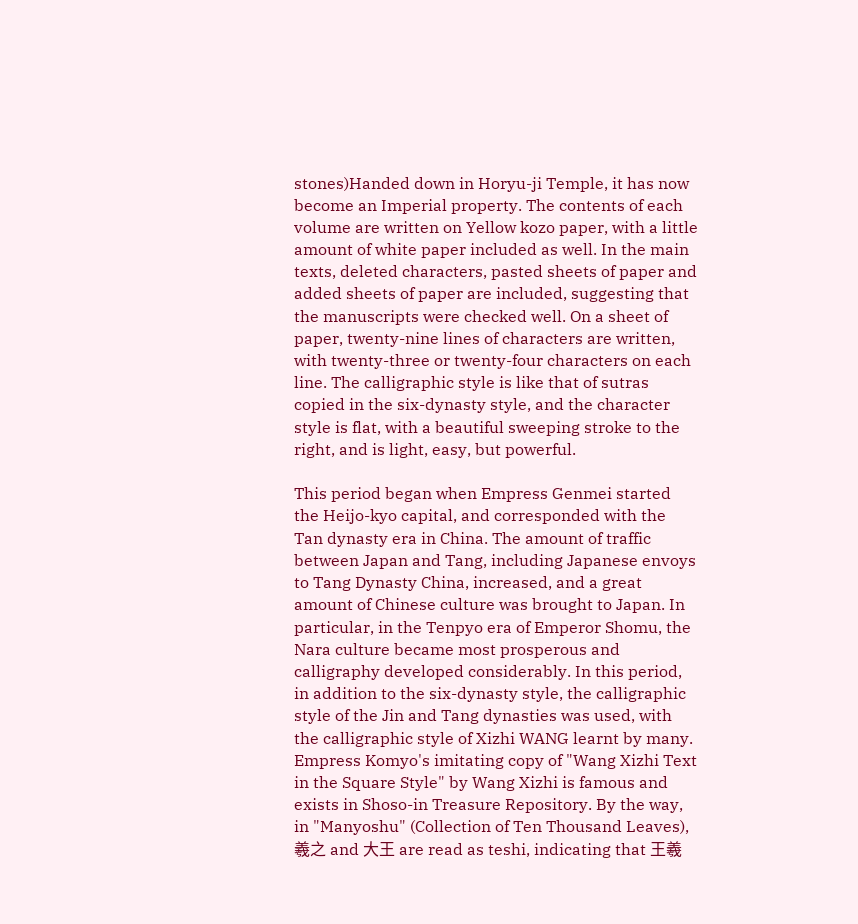stones)Handed down in Horyu-ji Temple, it has now become an Imperial property. The contents of each volume are written on Yellow kozo paper, with a little amount of white paper included as well. In the main texts, deleted characters, pasted sheets of paper and added sheets of paper are included, suggesting that the manuscripts were checked well. On a sheet of paper, twenty-nine lines of characters are written, with twenty-three or twenty-four characters on each line. The calligraphic style is like that of sutras copied in the six-dynasty style, and the character style is flat, with a beautiful sweeping stroke to the right, and is light, easy, but powerful.

This period began when Empress Genmei started the Heijo-kyo capital, and corresponded with the Tan dynasty era in China. The amount of traffic between Japan and Tang, including Japanese envoys to Tang Dynasty China, increased, and a great amount of Chinese culture was brought to Japan. In particular, in the Tenpyo era of Emperor Shomu, the Nara culture became most prosperous and calligraphy developed considerably. In this period, in addition to the six-dynasty style, the calligraphic style of the Jin and Tang dynasties was used, with the calligraphic style of Xizhi WANG learnt by many. Empress Komyo's imitating copy of "Wang Xizhi Text in the Square Style" by Wang Xizhi is famous and exists in Shoso-in Treasure Repository. By the way, in "Manyoshu" (Collection of Ten Thousand Leaves), 羲之 and 大王 are read as teshi, indicating that 王羲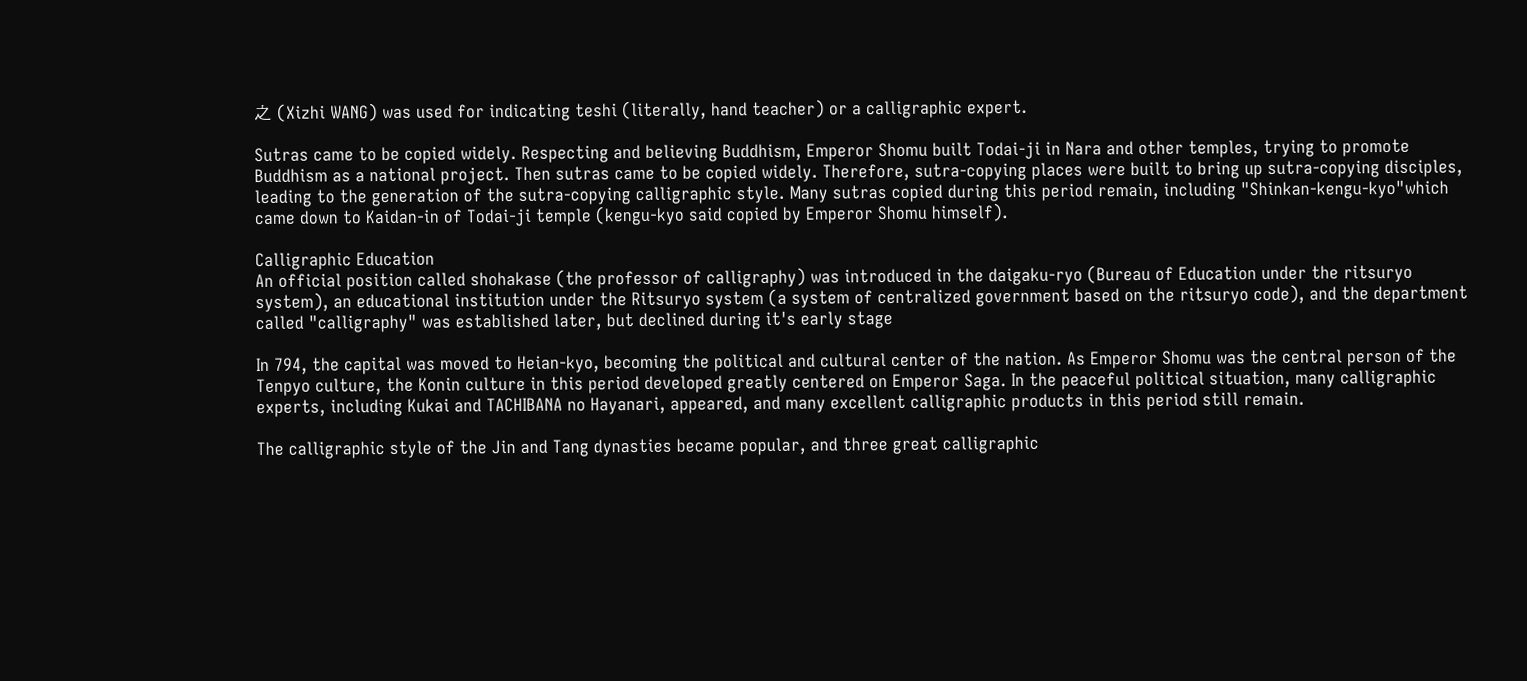之 (Xizhi WANG) was used for indicating teshi (literally, hand teacher) or a calligraphic expert.

Sutras came to be copied widely. Respecting and believing Buddhism, Emperor Shomu built Todai-ji in Nara and other temples, trying to promote Buddhism as a national project. Then sutras came to be copied widely. Therefore, sutra-copying places were built to bring up sutra-copying disciples, leading to the generation of the sutra-copying calligraphic style. Many sutras copied during this period remain, including "Shinkan-kengu-kyo"which came down to Kaidan-in of Todai-ji temple (kengu-kyo said copied by Emperor Shomu himself).

Calligraphic Education
An official position called shohakase (the professor of calligraphy) was introduced in the daigaku-ryo (Bureau of Education under the ritsuryo system), an educational institution under the Ritsuryo system (a system of centralized government based on the ritsuryo code), and the department called "calligraphy" was established later, but declined during it's early stage

In 794, the capital was moved to Heian-kyo, becoming the political and cultural center of the nation. As Emperor Shomu was the central person of the Tenpyo culture, the Konin culture in this period developed greatly centered on Emperor Saga. In the peaceful political situation, many calligraphic experts, including Kukai and TACHIBANA no Hayanari, appeared, and many excellent calligraphic products in this period still remain.

The calligraphic style of the Jin and Tang dynasties became popular, and three great calligraphic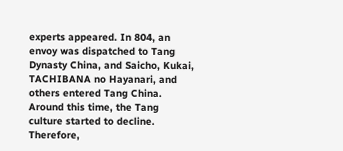experts appeared. In 804, an envoy was dispatched to Tang Dynasty China, and Saicho, Kukai, TACHIBANA no Hayanari, and others entered Tang China. Around this time, the Tang culture started to decline. Therefore,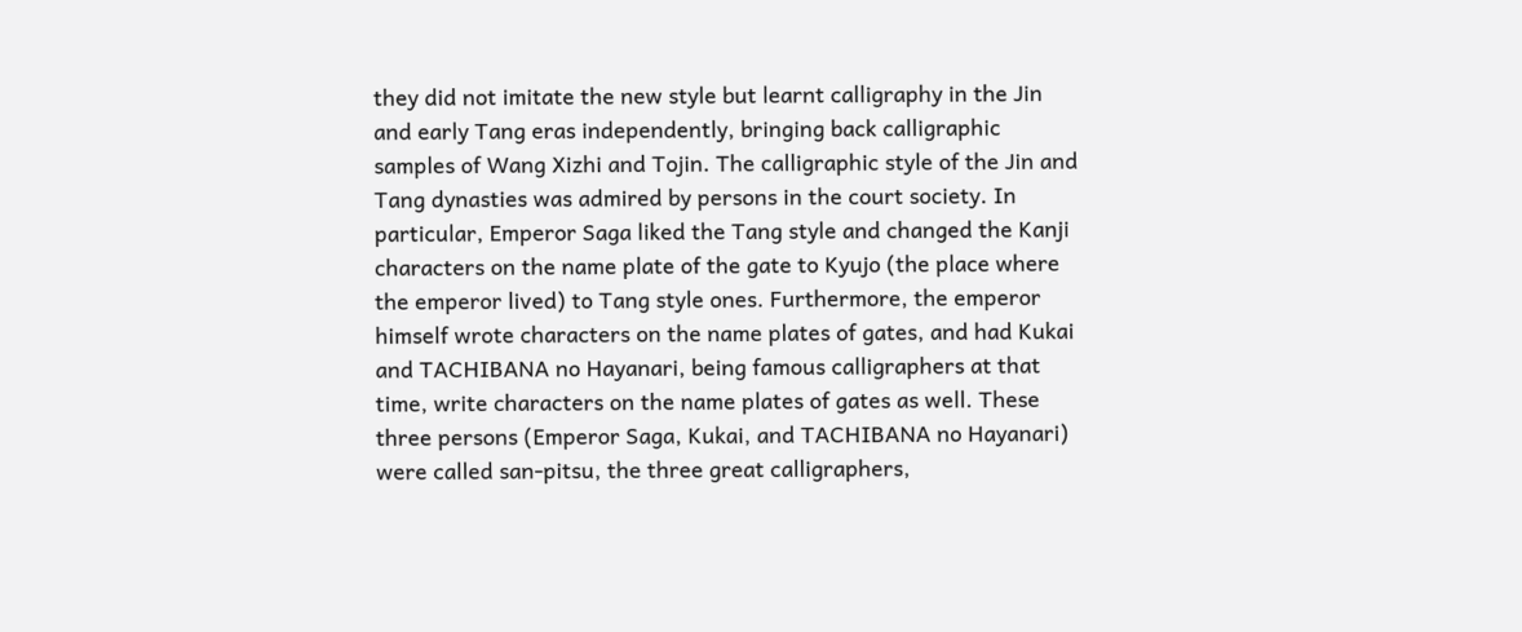they did not imitate the new style but learnt calligraphy in the Jin and early Tang eras independently, bringing back calligraphic samples of Wang Xizhi and Tojin. The calligraphic style of the Jin and Tang dynasties was admired by persons in the court society. In particular, Emperor Saga liked the Tang style and changed the Kanji characters on the name plate of the gate to Kyujo (the place where the emperor lived) to Tang style ones. Furthermore, the emperor himself wrote characters on the name plates of gates, and had Kukai and TACHIBANA no Hayanari, being famous calligraphers at that time, write characters on the name plates of gates as well. These three persons (Emperor Saga, Kukai, and TACHIBANA no Hayanari) were called san-pitsu, the three great calligraphers,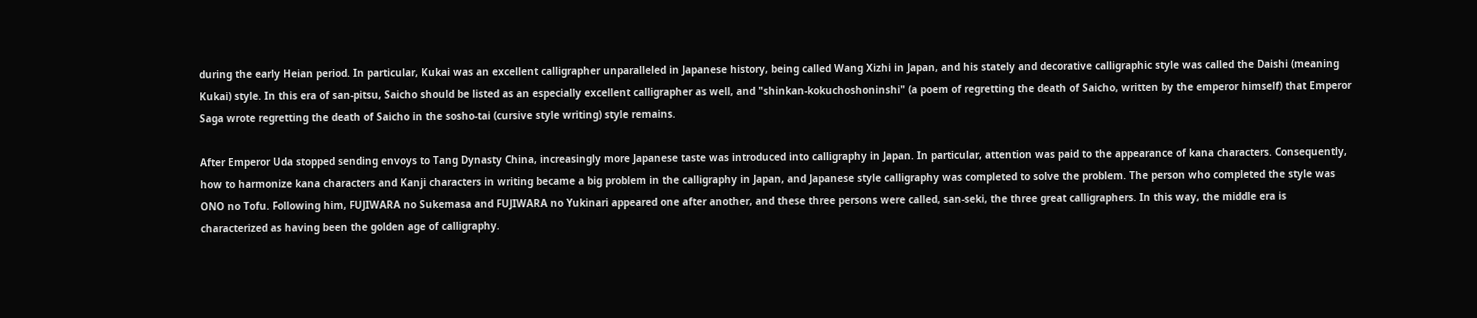during the early Heian period. In particular, Kukai was an excellent calligrapher unparalleled in Japanese history, being called Wang Xizhi in Japan, and his stately and decorative calligraphic style was called the Daishi (meaning Kukai) style. In this era of san-pitsu, Saicho should be listed as an especially excellent calligrapher as well, and "shinkan-kokuchoshoninshi" (a poem of regretting the death of Saicho, written by the emperor himself) that Emperor Saga wrote regretting the death of Saicho in the sosho-tai (cursive style writing) style remains.

After Emperor Uda stopped sending envoys to Tang Dynasty China, increasingly more Japanese taste was introduced into calligraphy in Japan. In particular, attention was paid to the appearance of kana characters. Consequently, how to harmonize kana characters and Kanji characters in writing became a big problem in the calligraphy in Japan, and Japanese style calligraphy was completed to solve the problem. The person who completed the style was ONO no Tofu. Following him, FUJIWARA no Sukemasa and FUJIWARA no Yukinari appeared one after another, and these three persons were called, san-seki, the three great calligraphers. In this way, the middle era is characterized as having been the golden age of calligraphy.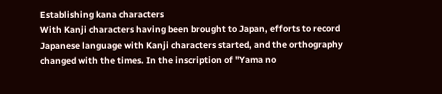Establishing kana characters
With Kanji characters having been brought to Japan, efforts to record Japanese language with Kanji characters started, and the orthography changed with the times. In the inscription of "Yama no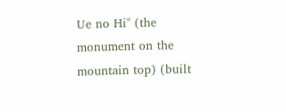Ue no Hi" (the monument on the mountain top) (built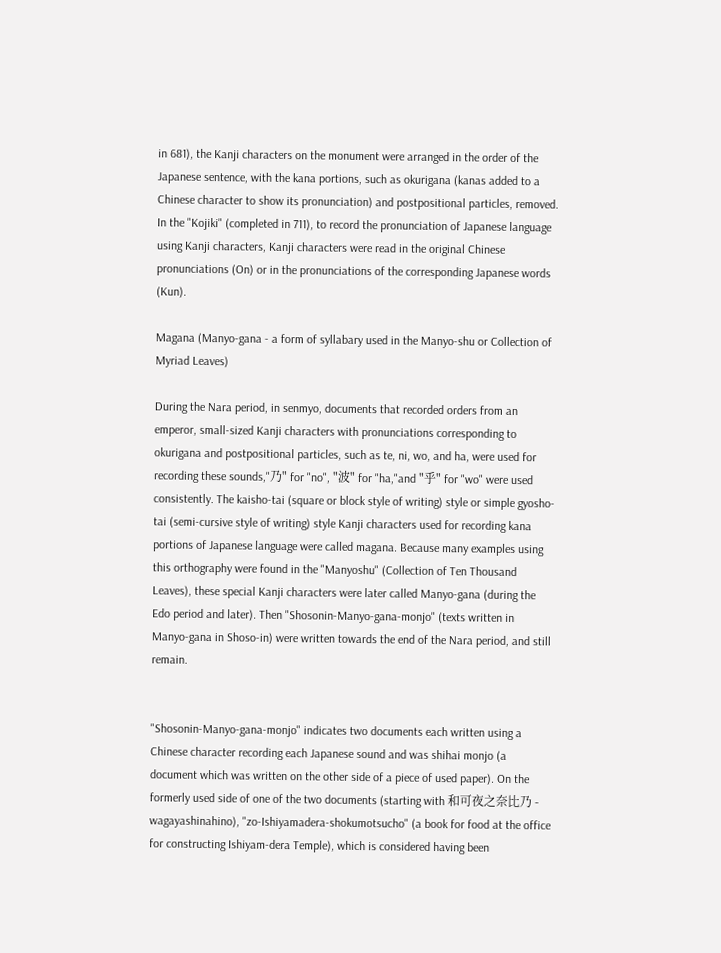in 681), the Kanji characters on the monument were arranged in the order of the Japanese sentence, with the kana portions, such as okurigana (kanas added to a Chinese character to show its pronunciation) and postpositional particles, removed. In the "Kojiki" (completed in 711), to record the pronunciation of Japanese language using Kanji characters, Kanji characters were read in the original Chinese pronunciations (On) or in the pronunciations of the corresponding Japanese words (Kun).

Magana (Manyo-gana - a form of syllabary used in the Manyo-shu or Collection of Myriad Leaves)

During the Nara period, in senmyo, documents that recorded orders from an emperor, small-sized Kanji characters with pronunciations corresponding to okurigana and postpositional particles, such as te, ni, wo, and ha, were used for recording these sounds,"乃" for "no", "波" for "ha,"and "乎" for "wo" were used consistently. The kaisho-tai (square or block style of writing) style or simple gyosho-tai (semi-cursive style of writing) style Kanji characters used for recording kana portions of Japanese language were called magana. Because many examples using this orthography were found in the "Manyoshu" (Collection of Ten Thousand Leaves), these special Kanji characters were later called Manyo-gana (during the Edo period and later). Then "Shosonin-Manyo-gana-monjo" (texts written in Manyo-gana in Shoso-in) were written towards the end of the Nara period, and still remain.


"Shosonin-Manyo-gana-monjo" indicates two documents each written using a Chinese character recording each Japanese sound and was shihai monjo (a document which was written on the other side of a piece of used paper). On the formerly used side of one of the two documents (starting with 和可夜之奈比乃 - wagayashinahino), "zo-Ishiyamadera-shokumotsucho" (a book for food at the office for constructing Ishiyam-dera Temple), which is considered having been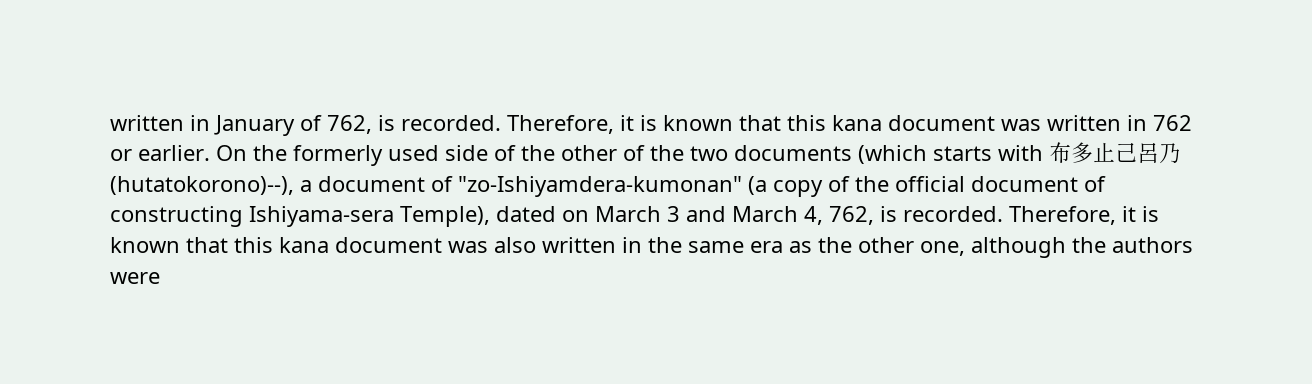written in January of 762, is recorded. Therefore, it is known that this kana document was written in 762 or earlier. On the formerly used side of the other of the two documents (which starts with 布多止己呂乃(hutatokorono)--), a document of "zo-Ishiyamdera-kumonan" (a copy of the official document of constructing Ishiyama-sera Temple), dated on March 3 and March 4, 762, is recorded. Therefore, it is known that this kana document was also written in the same era as the other one, although the authors were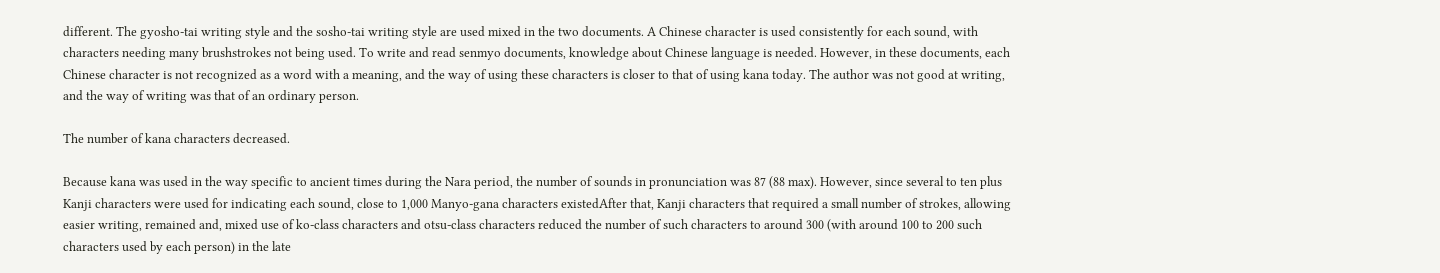different. The gyosho-tai writing style and the sosho-tai writing style are used mixed in the two documents. A Chinese character is used consistently for each sound, with characters needing many brushstrokes not being used. To write and read senmyo documents, knowledge about Chinese language is needed. However, in these documents, each Chinese character is not recognized as a word with a meaning, and the way of using these characters is closer to that of using kana today. The author was not good at writing, and the way of writing was that of an ordinary person.

The number of kana characters decreased.

Because kana was used in the way specific to ancient times during the Nara period, the number of sounds in pronunciation was 87 (88 max). However, since several to ten plus Kanji characters were used for indicating each sound, close to 1,000 Manyo-gana characters existedAfter that, Kanji characters that required a small number of strokes, allowing easier writing, remained and, mixed use of ko-class characters and otsu-class characters reduced the number of such characters to around 300 (with around 100 to 200 such characters used by each person) in the late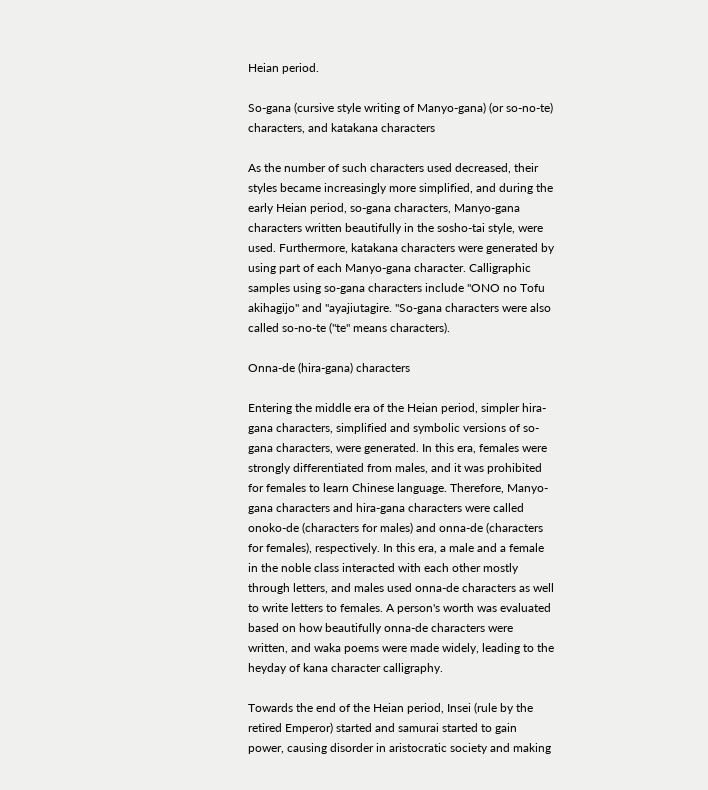Heian period.

So-gana (cursive style writing of Manyo-gana) (or so-no-te) characters, and katakana characters

As the number of such characters used decreased, their styles became increasingly more simplified, and during the early Heian period, so-gana characters, Manyo-gana characters written beautifully in the sosho-tai style, were used. Furthermore, katakana characters were generated by using part of each Manyo-gana character. Calligraphic samples using so-gana characters include "ONO no Tofu akihagijo" and "ayajiutagire. "So-gana characters were also called so-no-te ("te" means characters).

Onna-de (hira-gana) characters

Entering the middle era of the Heian period, simpler hira-gana characters, simplified and symbolic versions of so-gana characters, were generated. In this era, females were strongly differentiated from males, and it was prohibited for females to learn Chinese language. Therefore, Manyo-gana characters and hira-gana characters were called onoko-de (characters for males) and onna-de (characters for females), respectively. In this era, a male and a female in the noble class interacted with each other mostly through letters, and males used onna-de characters as well to write letters to females. A person's worth was evaluated based on how beautifully onna-de characters were written, and waka poems were made widely, leading to the heyday of kana character calligraphy.

Towards the end of the Heian period, Insei (rule by the retired Emperor) started and samurai started to gain power, causing disorder in aristocratic society and making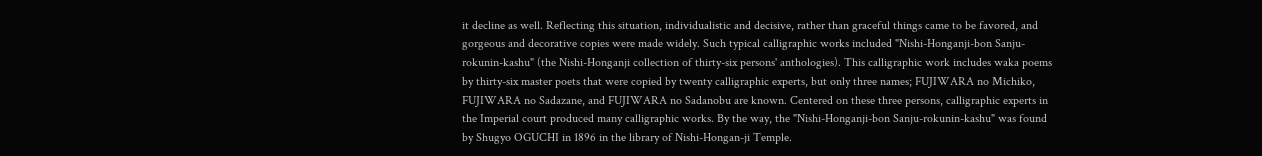it decline as well. Reflecting this situation, individualistic and decisive, rather than graceful things came to be favored, and gorgeous and decorative copies were made widely. Such typical calligraphic works included "Nishi-Honganji-bon Sanju-rokunin-kashu" (the Nishi-Honganji collection of thirty-six persons' anthologies). This calligraphic work includes waka poems by thirty-six master poets that were copied by twenty calligraphic experts, but only three names; FUJIWARA no Michiko, FUJIWARA no Sadazane, and FUJIWARA no Sadanobu are known. Centered on these three persons, calligraphic experts in the Imperial court produced many calligraphic works. By the way, the "Nishi-Honganji-bon Sanju-rokunin-kashu" was found by Shugyo OGUCHI in 1896 in the library of Nishi-Hongan-ji Temple.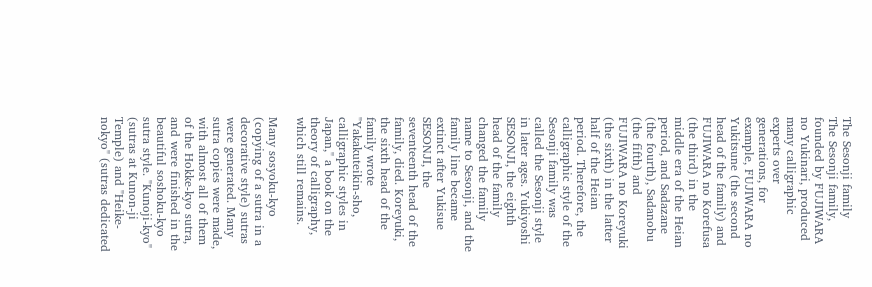The Sesonji family
The Sesonji family, founded by FUJIWARA no Yukinari, produced many calligraphic experts over generations, for example, FUJIWARA no Yukitsune (the second head of the family) and FUJIWARA no Korefusa (the third) in the middle era of the Heian period, and Sadazane (the fourth), Sadanobu (the fifth) and FUJIWARA no Koreyuki (the sixth) in the latter half of the Heian period. Therefore, the calligraphic style of the Sesonji family was called the Sesonji style in later ages. Yukiyoshi SESONJI, the eighth head of the family changed the family name to Sesonji, and the family line became extinct after Yukisue SESONJI, the seventeenth head of the family, died. Koreyuki, the sixth head of the family wrote "Yakakuteikin-sho, calligraphic styles in Japan," a book on the theory of calligraphy, which still remains.

Many sosyoku-kyo (copying of a sutra in a decorative style) sutras were generated. Many sutra copies were made, with almost all of them of the Hokke-kyo sutra, and were finished in the beautiful soshoku-kyo sutra style. "Kunoji-kyo" (sutras at Kunon-ji Temple) and "Heike-nokyo" (sutras dedicated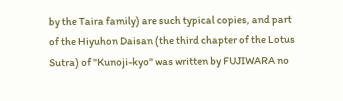by the Taira family) are such typical copies, and part of the Hiyuhon Daisan (the third chapter of the Lotus Sutra) of "Kunoji-kyo" was written by FUJIWARA no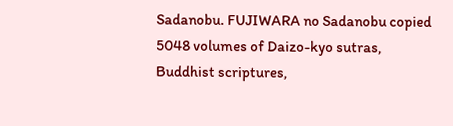Sadanobu. FUJIWARA no Sadanobu copied 5048 volumes of Daizo-kyo sutras, Buddhist scriptures,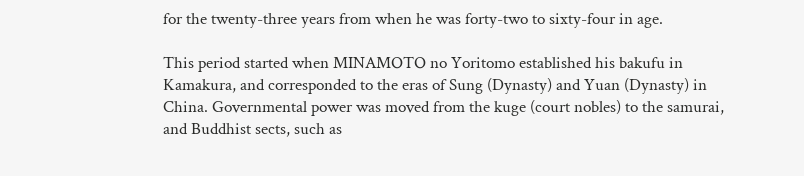for the twenty-three years from when he was forty-two to sixty-four in age.

This period started when MINAMOTO no Yoritomo established his bakufu in Kamakura, and corresponded to the eras of Sung (Dynasty) and Yuan (Dynasty) in China. Governmental power was moved from the kuge (court nobles) to the samurai, and Buddhist sects, such as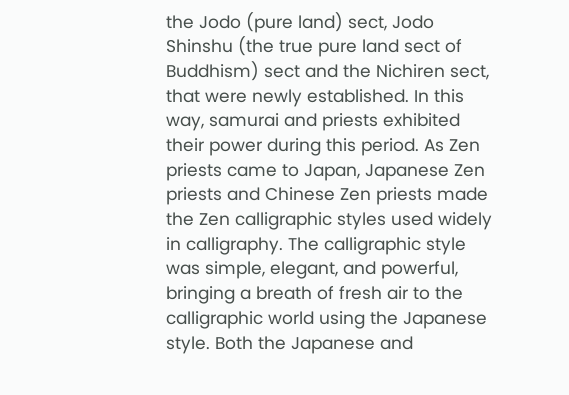the Jodo (pure land) sect, Jodo Shinshu (the true pure land sect of Buddhism) sect and the Nichiren sect, that were newly established. In this way, samurai and priests exhibited their power during this period. As Zen priests came to Japan, Japanese Zen priests and Chinese Zen priests made the Zen calligraphic styles used widely in calligraphy. The calligraphic style was simple, elegant, and powerful, bringing a breath of fresh air to the calligraphic world using the Japanese style. Both the Japanese and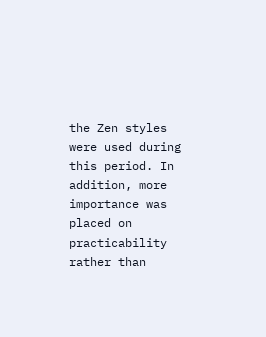the Zen styles were used during this period. In addition, more importance was placed on practicability rather than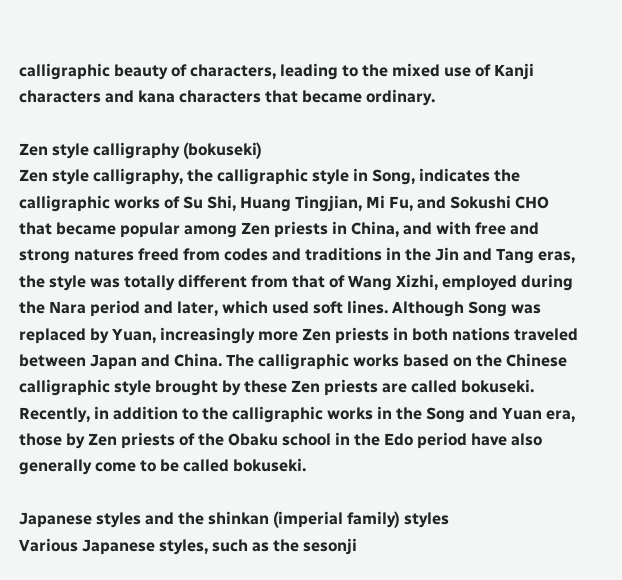calligraphic beauty of characters, leading to the mixed use of Kanji characters and kana characters that became ordinary.

Zen style calligraphy (bokuseki)
Zen style calligraphy, the calligraphic style in Song, indicates the calligraphic works of Su Shi, Huang Tingjian, Mi Fu, and Sokushi CHO that became popular among Zen priests in China, and with free and strong natures freed from codes and traditions in the Jin and Tang eras, the style was totally different from that of Wang Xizhi, employed during the Nara period and later, which used soft lines. Although Song was replaced by Yuan, increasingly more Zen priests in both nations traveled between Japan and China. The calligraphic works based on the Chinese calligraphic style brought by these Zen priests are called bokuseki. Recently, in addition to the calligraphic works in the Song and Yuan era, those by Zen priests of the Obaku school in the Edo period have also generally come to be called bokuseki.

Japanese styles and the shinkan (imperial family) styles
Various Japanese styles, such as the sesonji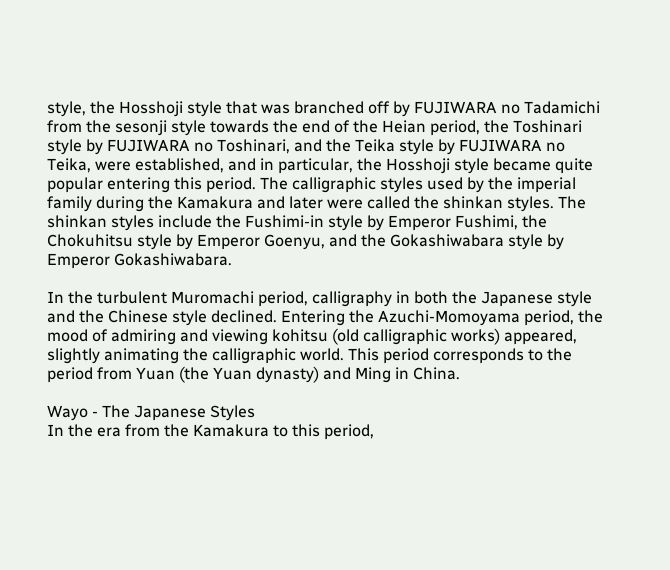style, the Hosshoji style that was branched off by FUJIWARA no Tadamichi from the sesonji style towards the end of the Heian period, the Toshinari style by FUJIWARA no Toshinari, and the Teika style by FUJIWARA no Teika, were established, and in particular, the Hosshoji style became quite popular entering this period. The calligraphic styles used by the imperial family during the Kamakura and later were called the shinkan styles. The shinkan styles include the Fushimi-in style by Emperor Fushimi, the Chokuhitsu style by Emperor Goenyu, and the Gokashiwabara style by Emperor Gokashiwabara.

In the turbulent Muromachi period, calligraphy in both the Japanese style and the Chinese style declined. Entering the Azuchi-Momoyama period, the mood of admiring and viewing kohitsu (old calligraphic works) appeared, slightly animating the calligraphic world. This period corresponds to the period from Yuan (the Yuan dynasty) and Ming in China.

Wayo - The Japanese Styles
In the era from the Kamakura to this period,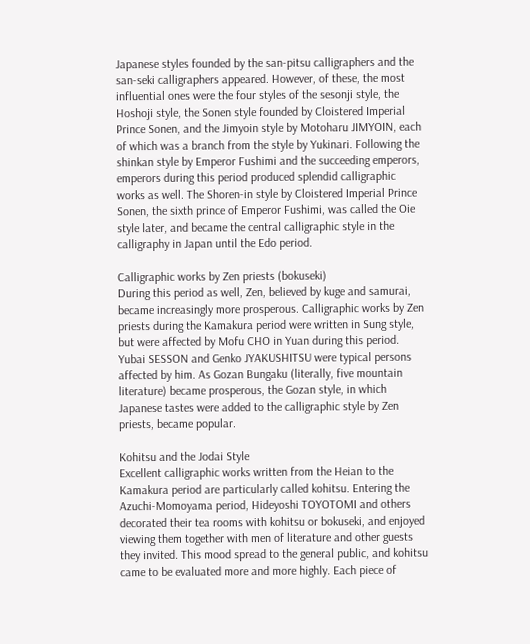Japanese styles founded by the san-pitsu calligraphers and the san-seki calligraphers appeared. However, of these, the most influential ones were the four styles of the sesonji style, the Hoshoji style, the Sonen style founded by Cloistered Imperial Prince Sonen, and the Jimyoin style by Motoharu JIMYOIN, each of which was a branch from the style by Yukinari. Following the shinkan style by Emperor Fushimi and the succeeding emperors, emperors during this period produced splendid calligraphic works as well. The Shoren-in style by Cloistered Imperial Prince Sonen, the sixth prince of Emperor Fushimi, was called the Oie style later, and became the central calligraphic style in the calligraphy in Japan until the Edo period.

Calligraphic works by Zen priests (bokuseki)
During this period as well, Zen, believed by kuge and samurai, became increasingly more prosperous. Calligraphic works by Zen priests during the Kamakura period were written in Sung style, but were affected by Mofu CHO in Yuan during this period. Yubai SESSON and Genko JYAKUSHITSU were typical persons affected by him. As Gozan Bungaku (literally, five mountain literature) became prosperous, the Gozan style, in which Japanese tastes were added to the calligraphic style by Zen priests, became popular.

Kohitsu and the Jodai Style
Excellent calligraphic works written from the Heian to the Kamakura period are particularly called kohitsu. Entering the Azuchi-Momoyama period, Hideyoshi TOYOTOMI and others decorated their tea rooms with kohitsu or bokuseki, and enjoyed viewing them together with men of literature and other guests they invited. This mood spread to the general public, and kohitsu came to be evaluated more and more highly. Each piece of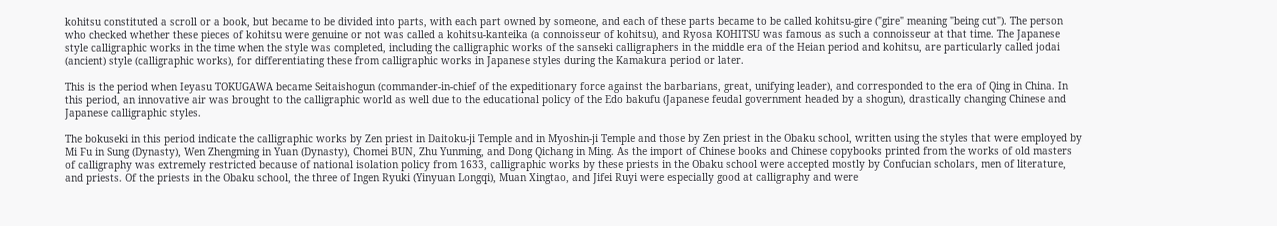kohitsu constituted a scroll or a book, but became to be divided into parts, with each part owned by someone, and each of these parts became to be called kohitsu-gire ("gire" meaning "being cut"). The person who checked whether these pieces of kohitsu were genuine or not was called a kohitsu-kanteika (a connoisseur of kohitsu), and Ryosa KOHITSU was famous as such a connoisseur at that time. The Japanese style calligraphic works in the time when the style was completed, including the calligraphic works of the sanseki calligraphers in the middle era of the Heian period and kohitsu, are particularly called jodai (ancient) style (calligraphic works), for differentiating these from calligraphic works in Japanese styles during the Kamakura period or later.

This is the period when Ieyasu TOKUGAWA became Seitaishogun (commander-in-chief of the expeditionary force against the barbarians, great, unifying leader), and corresponded to the era of Qing in China. In this period, an innovative air was brought to the calligraphic world as well due to the educational policy of the Edo bakufu (Japanese feudal government headed by a shogun), drastically changing Chinese and Japanese calligraphic styles.

The bokuseki in this period indicate the calligraphic works by Zen priest in Daitoku-ji Temple and in Myoshin-ji Temple and those by Zen priest in the Obaku school, written using the styles that were employed by Mi Fu in Sung (Dynasty), Wen Zhengming in Yuan (Dynasty), Chomei BUN, Zhu Yunming, and Dong Qichang in Ming. As the import of Chinese books and Chinese copybooks printed from the works of old masters of calligraphy was extremely restricted because of national isolation policy from 1633, calligraphic works by these priests in the Obaku school were accepted mostly by Confucian scholars, men of literature, and priests. Of the priests in the Obaku school, the three of Ingen Ryuki (Yinyuan Longqi), Muan Xingtao, and Jifei Ruyi were especially good at calligraphy and were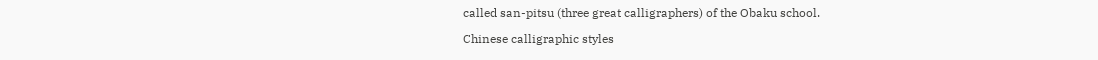called san-pitsu (three great calligraphers) of the Obaku school.

Chinese calligraphic styles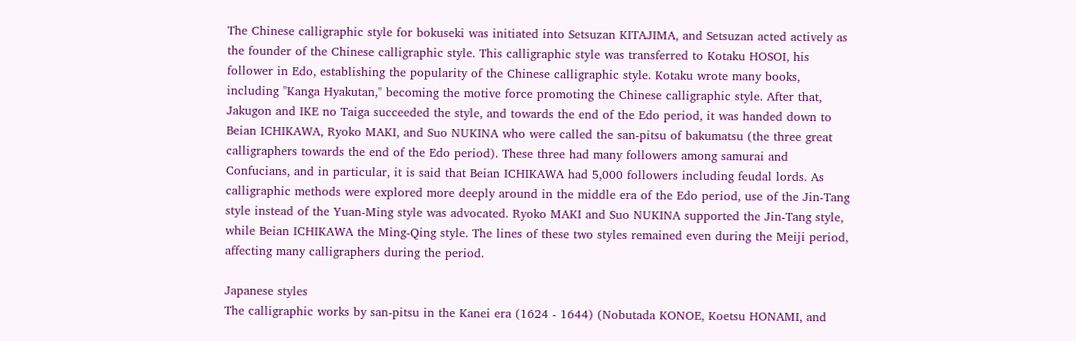The Chinese calligraphic style for bokuseki was initiated into Setsuzan KITAJIMA, and Setsuzan acted actively as the founder of the Chinese calligraphic style. This calligraphic style was transferred to Kotaku HOSOI, his follower in Edo, establishing the popularity of the Chinese calligraphic style. Kotaku wrote many books, including "Kanga Hyakutan," becoming the motive force promoting the Chinese calligraphic style. After that, Jakugon and IKE no Taiga succeeded the style, and towards the end of the Edo period, it was handed down to Beian ICHIKAWA, Ryoko MAKI, and Suo NUKINA who were called the san-pitsu of bakumatsu (the three great calligraphers towards the end of the Edo period). These three had many followers among samurai and Confucians, and in particular, it is said that Beian ICHIKAWA had 5,000 followers including feudal lords. As calligraphic methods were explored more deeply around in the middle era of the Edo period, use of the Jin-Tang style instead of the Yuan-Ming style was advocated. Ryoko MAKI and Suo NUKINA supported the Jin-Tang style, while Beian ICHIKAWA the Ming-Qing style. The lines of these two styles remained even during the Meiji period, affecting many calligraphers during the period.

Japanese styles
The calligraphic works by san-pitsu in the Kanei era (1624 - 1644) (Nobutada KONOE, Koetsu HONAMI, and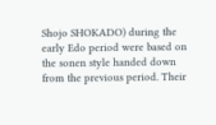Shojo SHOKADO) during the early Edo period were based on the sonen style handed down from the previous period. Their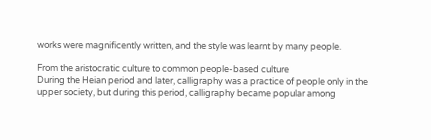works were magnificently written, and the style was learnt by many people.

From the aristocratic culture to common people-based culture
During the Heian period and later, calligraphy was a practice of people only in the upper society, but during this period, calligraphy became popular among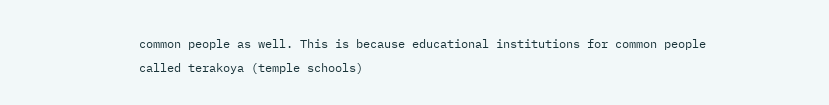common people as well. This is because educational institutions for common people called terakoya (temple schools)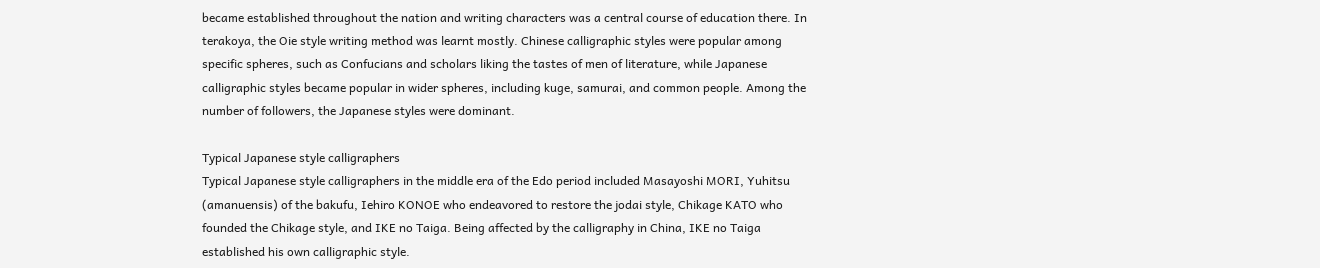became established throughout the nation and writing characters was a central course of education there. In terakoya, the Oie style writing method was learnt mostly. Chinese calligraphic styles were popular among specific spheres, such as Confucians and scholars liking the tastes of men of literature, while Japanese calligraphic styles became popular in wider spheres, including kuge, samurai, and common people. Among the number of followers, the Japanese styles were dominant.

Typical Japanese style calligraphers
Typical Japanese style calligraphers in the middle era of the Edo period included Masayoshi MORI, Yuhitsu (amanuensis) of the bakufu, Iehiro KONOE who endeavored to restore the jodai style, Chikage KATO who founded the Chikage style, and IKE no Taiga. Being affected by the calligraphy in China, IKE no Taiga established his own calligraphic style.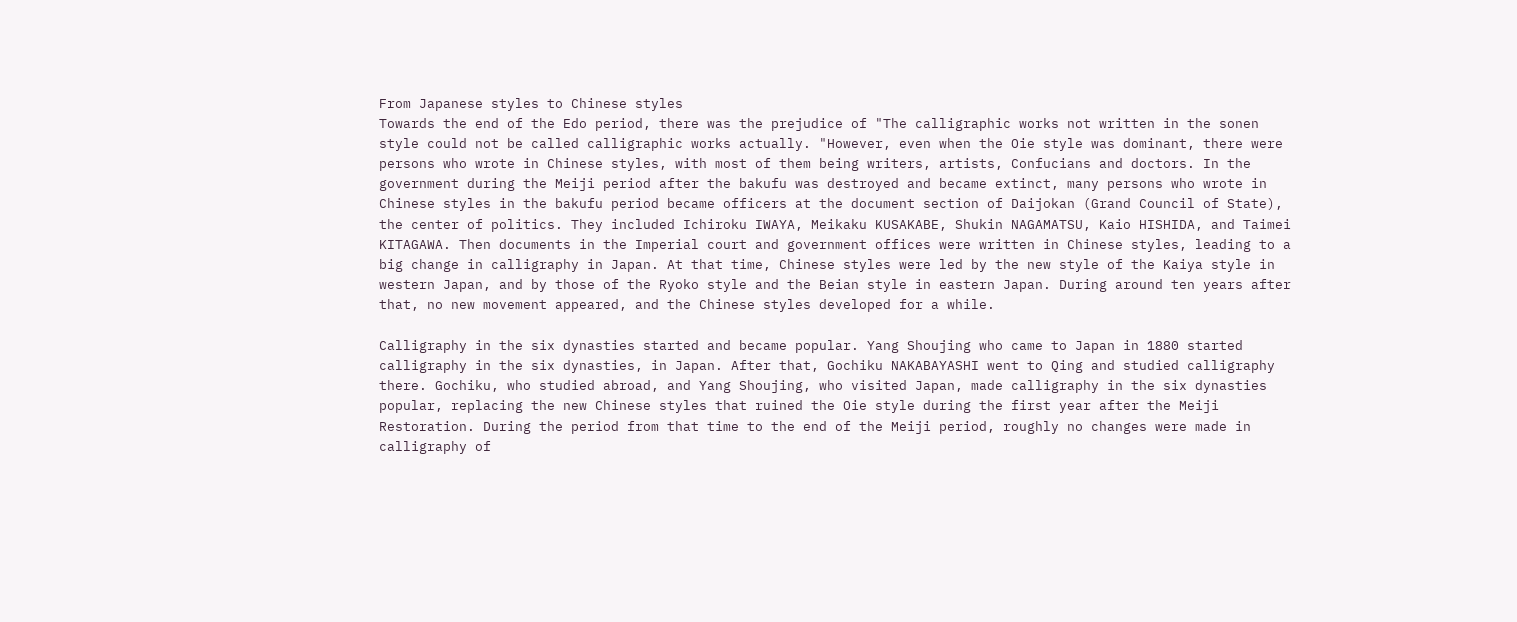From Japanese styles to Chinese styles
Towards the end of the Edo period, there was the prejudice of "The calligraphic works not written in the sonen style could not be called calligraphic works actually. "However, even when the Oie style was dominant, there were persons who wrote in Chinese styles, with most of them being writers, artists, Confucians and doctors. In the government during the Meiji period after the bakufu was destroyed and became extinct, many persons who wrote in Chinese styles in the bakufu period became officers at the document section of Daijokan (Grand Council of State), the center of politics. They included Ichiroku IWAYA, Meikaku KUSAKABE, Shukin NAGAMATSU, Kaio HISHIDA, and Taimei KITAGAWA. Then documents in the Imperial court and government offices were written in Chinese styles, leading to a big change in calligraphy in Japan. At that time, Chinese styles were led by the new style of the Kaiya style in western Japan, and by those of the Ryoko style and the Beian style in eastern Japan. During around ten years after that, no new movement appeared, and the Chinese styles developed for a while.

Calligraphy in the six dynasties started and became popular. Yang Shoujing who came to Japan in 1880 started calligraphy in the six dynasties, in Japan. After that, Gochiku NAKABAYASHI went to Qing and studied calligraphy there. Gochiku, who studied abroad, and Yang Shoujing, who visited Japan, made calligraphy in the six dynasties popular, replacing the new Chinese styles that ruined the Oie style during the first year after the Meiji Restoration. During the period from that time to the end of the Meiji period, roughly no changes were made in calligraphy of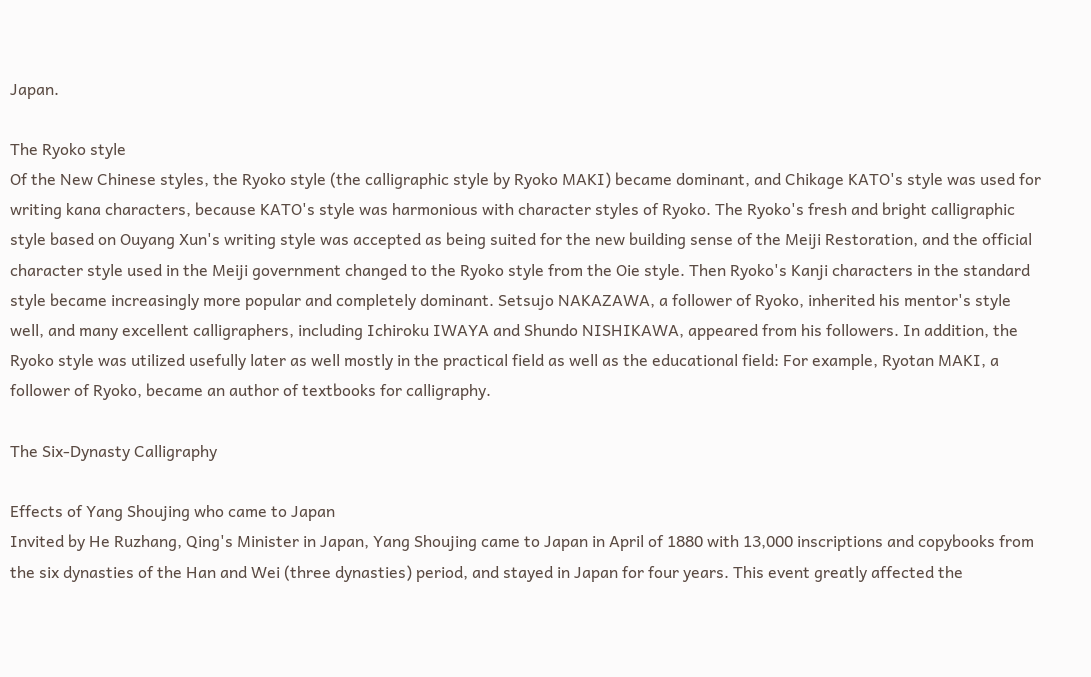Japan.

The Ryoko style
Of the New Chinese styles, the Ryoko style (the calligraphic style by Ryoko MAKI) became dominant, and Chikage KATO's style was used for writing kana characters, because KATO's style was harmonious with character styles of Ryoko. The Ryoko's fresh and bright calligraphic style based on Ouyang Xun's writing style was accepted as being suited for the new building sense of the Meiji Restoration, and the official character style used in the Meiji government changed to the Ryoko style from the Oie style. Then Ryoko's Kanji characters in the standard style became increasingly more popular and completely dominant. Setsujo NAKAZAWA, a follower of Ryoko, inherited his mentor's style well, and many excellent calligraphers, including Ichiroku IWAYA and Shundo NISHIKAWA, appeared from his followers. In addition, the Ryoko style was utilized usefully later as well mostly in the practical field as well as the educational field: For example, Ryotan MAKI, a follower of Ryoko, became an author of textbooks for calligraphy.

The Six-Dynasty Calligraphy

Effects of Yang Shoujing who came to Japan
Invited by He Ruzhang, Qing's Minister in Japan, Yang Shoujing came to Japan in April of 1880 with 13,000 inscriptions and copybooks from the six dynasties of the Han and Wei (three dynasties) period, and stayed in Japan for four years. This event greatly affected the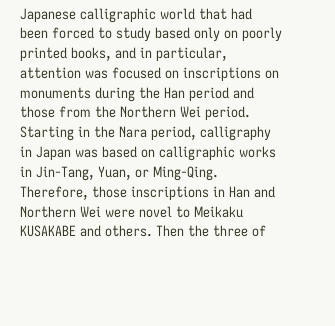Japanese calligraphic world that had been forced to study based only on poorly printed books, and in particular, attention was focused on inscriptions on monuments during the Han period and those from the Northern Wei period. Starting in the Nara period, calligraphy in Japan was based on calligraphic works in Jin-Tang, Yuan, or Ming-Qing. Therefore, those inscriptions in Han and Northern Wei were novel to Meikaku KUSAKABE and others. Then the three of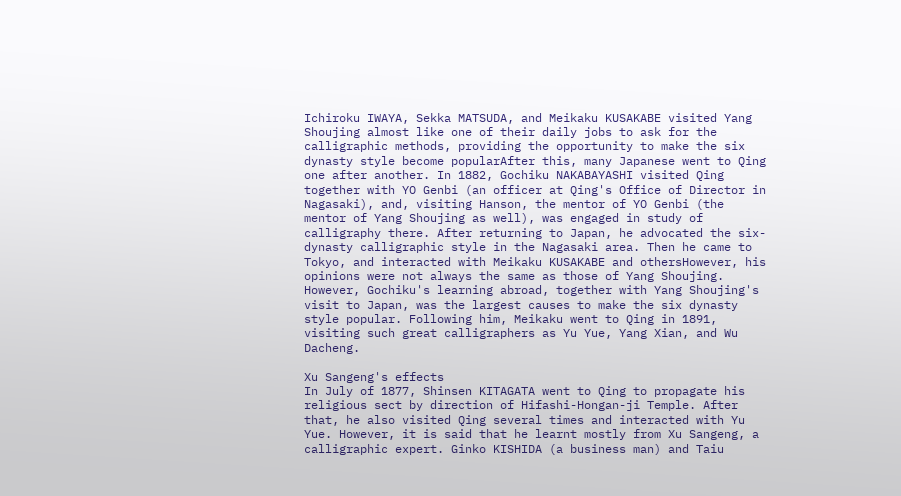Ichiroku IWAYA, Sekka MATSUDA, and Meikaku KUSAKABE visited Yang Shoujing almost like one of their daily jobs to ask for the calligraphic methods, providing the opportunity to make the six dynasty style become popularAfter this, many Japanese went to Qing one after another. In 1882, Gochiku NAKABAYASHI visited Qing together with YO Genbi (an officer at Qing's Office of Director in Nagasaki), and, visiting Hanson, the mentor of YO Genbi (the mentor of Yang Shoujing as well), was engaged in study of calligraphy there. After returning to Japan, he advocated the six-dynasty calligraphic style in the Nagasaki area. Then he came to Tokyo, and interacted with Meikaku KUSAKABE and othersHowever, his opinions were not always the same as those of Yang Shoujing. However, Gochiku's learning abroad, together with Yang Shoujing's visit to Japan, was the largest causes to make the six dynasty style popular. Following him, Meikaku went to Qing in 1891, visiting such great calligraphers as Yu Yue, Yang Xian, and Wu Dacheng.

Xu Sangeng's effects
In July of 1877, Shinsen KITAGATA went to Qing to propagate his religious sect by direction of Hifashi-Hongan-ji Temple. After that, he also visited Qing several times and interacted with Yu Yue. However, it is said that he learnt mostly from Xu Sangeng, a calligraphic expert. Ginko KISHIDA (a business man) and Taiu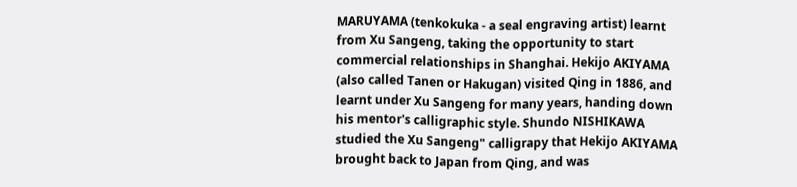MARUYAMA (tenkokuka - a seal engraving artist) learnt from Xu Sangeng, taking the opportunity to start commercial relationships in Shanghai. Hekijo AKIYAMA (also called Tanen or Hakugan) visited Qing in 1886, and learnt under Xu Sangeng for many years, handing down his mentor's calligraphic style. Shundo NISHIKAWA studied the Xu Sangeng" calligrapy that Hekijo AKIYAMA brought back to Japan from Qing, and was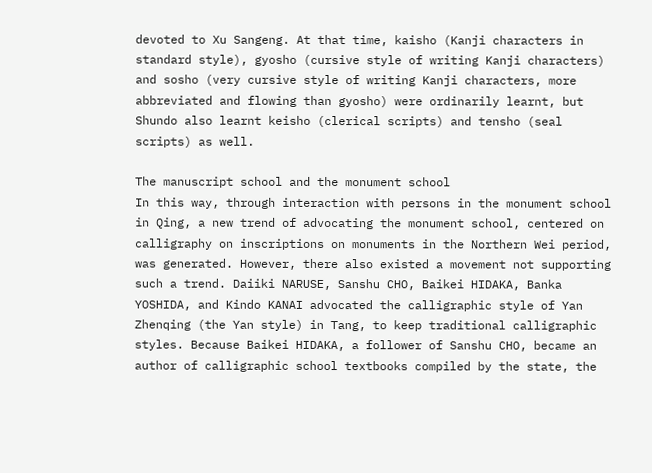devoted to Xu Sangeng. At that time, kaisho (Kanji characters in standard style), gyosho (cursive style of writing Kanji characters) and sosho (very cursive style of writing Kanji characters, more abbreviated and flowing than gyosho) were ordinarily learnt, but Shundo also learnt keisho (clerical scripts) and tensho (seal scripts) as well.

The manuscript school and the monument school
In this way, through interaction with persons in the monument school in Qing, a new trend of advocating the monument school, centered on calligraphy on inscriptions on monuments in the Northern Wei period, was generated. However, there also existed a movement not supporting such a trend. Daiiki NARUSE, Sanshu CHO, Baikei HIDAKA, Banka YOSHIDA, and Kindo KANAI advocated the calligraphic style of Yan Zhenqing (the Yan style) in Tang, to keep traditional calligraphic styles. Because Baikei HIDAKA, a follower of Sanshu CHO, became an author of calligraphic school textbooks compiled by the state, the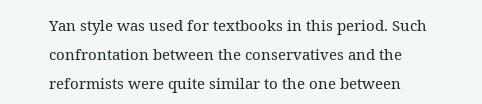Yan style was used for textbooks in this period. Such confrontation between the conservatives and the reformists were quite similar to the one between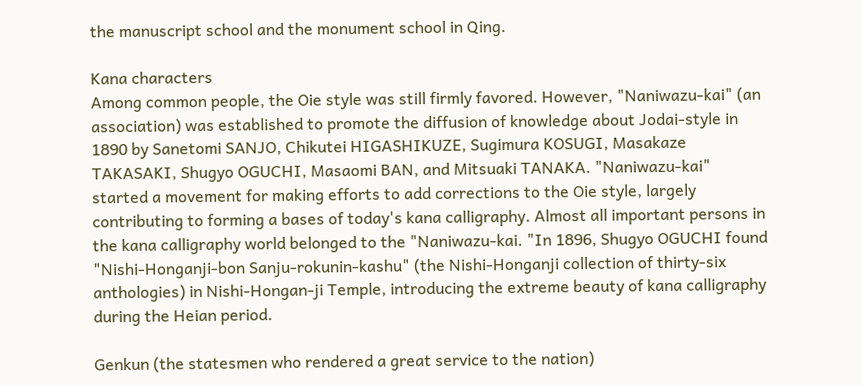the manuscript school and the monument school in Qing.

Kana characters
Among common people, the Oie style was still firmly favored. However, "Naniwazu-kai" (an association) was established to promote the diffusion of knowledge about Jodai-style in 1890 by Sanetomi SANJO, Chikutei HIGASHIKUZE, Sugimura KOSUGI, Masakaze TAKASAKI, Shugyo OGUCHI, Masaomi BAN, and Mitsuaki TANAKA. "Naniwazu-kai" started a movement for making efforts to add corrections to the Oie style, largely contributing to forming a bases of today's kana calligraphy. Almost all important persons in the kana calligraphy world belonged to the "Naniwazu-kai. "In 1896, Shugyo OGUCHI found "Nishi-Honganji-bon Sanju-rokunin-kashu" (the Nishi-Honganji collection of thirty-six anthologies) in Nishi-Hongan-ji Temple, introducing the extreme beauty of kana calligraphy during the Heian period.

Genkun (the statesmen who rendered a great service to the nation)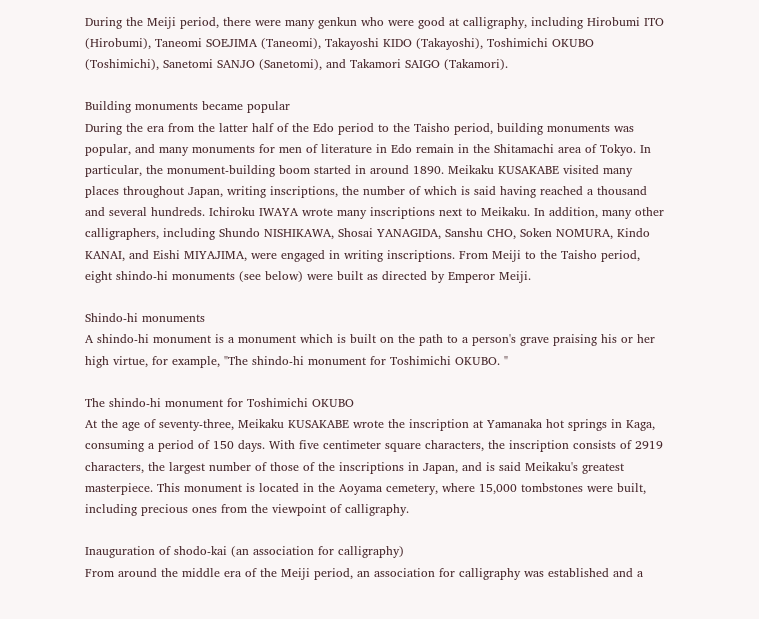During the Meiji period, there were many genkun who were good at calligraphy, including Hirobumi ITO (Hirobumi), Taneomi SOEJIMA (Taneomi), Takayoshi KIDO (Takayoshi), Toshimichi OKUBO (Toshimichi), Sanetomi SANJO (Sanetomi), and Takamori SAIGO (Takamori).

Building monuments became popular
During the era from the latter half of the Edo period to the Taisho period, building monuments was popular, and many monuments for men of literature in Edo remain in the Shitamachi area of Tokyo. In particular, the monument-building boom started in around 1890. Meikaku KUSAKABE visited many places throughout Japan, writing inscriptions, the number of which is said having reached a thousand and several hundreds. Ichiroku IWAYA wrote many inscriptions next to Meikaku. In addition, many other calligraphers, including Shundo NISHIKAWA, Shosai YANAGIDA, Sanshu CHO, Soken NOMURA, Kindo KANAI, and Eishi MIYAJIMA, were engaged in writing inscriptions. From Meiji to the Taisho period, eight shindo-hi monuments (see below) were built as directed by Emperor Meiji.

Shindo-hi monuments
A shindo-hi monument is a monument which is built on the path to a person's grave praising his or her high virtue, for example, "The shindo-hi monument for Toshimichi OKUBO. "

The shindo-hi monument for Toshimichi OKUBO
At the age of seventy-three, Meikaku KUSAKABE wrote the inscription at Yamanaka hot springs in Kaga, consuming a period of 150 days. With five centimeter square characters, the inscription consists of 2919 characters, the largest number of those of the inscriptions in Japan, and is said Meikaku's greatest masterpiece. This monument is located in the Aoyama cemetery, where 15,000 tombstones were built, including precious ones from the viewpoint of calligraphy.

Inauguration of shodo-kai (an association for calligraphy)
From around the middle era of the Meiji period, an association for calligraphy was established and a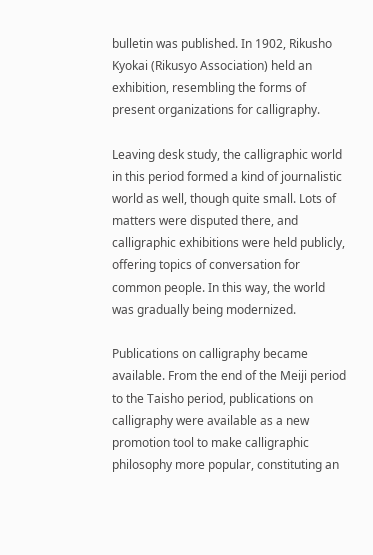bulletin was published. In 1902, Rikusho Kyokai (Rikusyo Association) held an exhibition, resembling the forms of present organizations for calligraphy.

Leaving desk study, the calligraphic world in this period formed a kind of journalistic world as well, though quite small. Lots of matters were disputed there, and calligraphic exhibitions were held publicly, offering topics of conversation for common people. In this way, the world was gradually being modernized.

Publications on calligraphy became available. From the end of the Meiji period to the Taisho period, publications on calligraphy were available as a new promotion tool to make calligraphic philosophy more popular, constituting an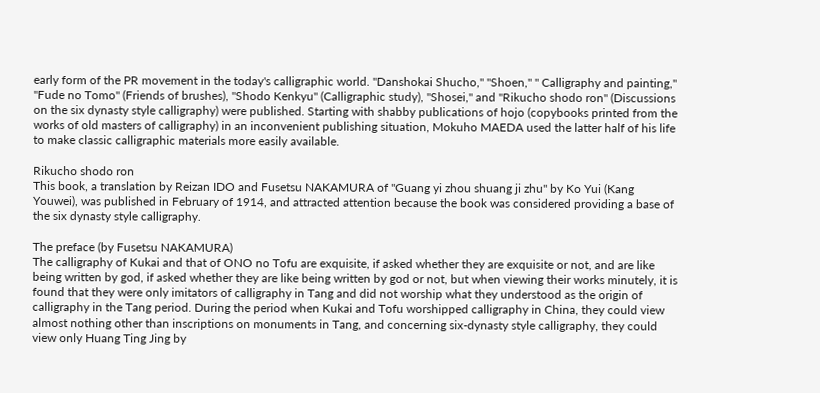early form of the PR movement in the today's calligraphic world. "Danshokai Shucho," "Shoen," " Calligraphy and painting," "Fude no Tomo" (Friends of brushes), "Shodo Kenkyu" (Calligraphic study), "Shosei," and "Rikucho shodo ron" (Discussions on the six dynasty style calligraphy) were published. Starting with shabby publications of hojo (copybooks printed from the works of old masters of calligraphy) in an inconvenient publishing situation, Mokuho MAEDA used the latter half of his life to make classic calligraphic materials more easily available.

Rikucho shodo ron
This book, a translation by Reizan IDO and Fusetsu NAKAMURA of "Guang yi zhou shuang ji zhu" by Ko Yui (Kang Youwei), was published in February of 1914, and attracted attention because the book was considered providing a base of the six dynasty style calligraphy.

The preface (by Fusetsu NAKAMURA)
The calligraphy of Kukai and that of ONO no Tofu are exquisite, if asked whether they are exquisite or not, and are like being written by god, if asked whether they are like being written by god or not, but when viewing their works minutely, it is found that they were only imitators of calligraphy in Tang and did not worship what they understood as the origin of calligraphy in the Tang period. During the period when Kukai and Tofu worshipped calligraphy in China, they could view almost nothing other than inscriptions on monuments in Tang, and concerning six-dynasty style calligraphy, they could view only Huang Ting Jing by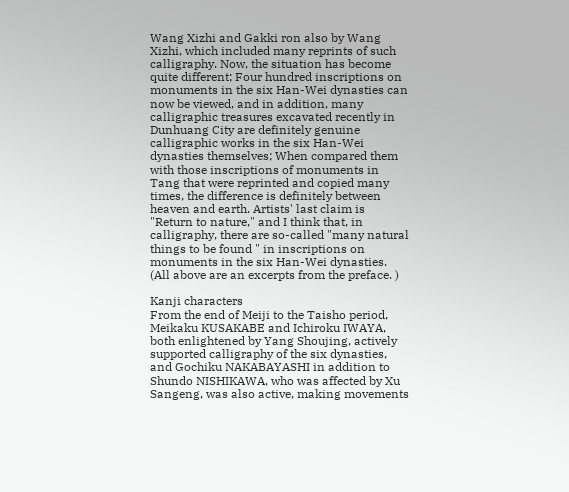Wang Xizhi and Gakki ron also by Wang Xizhi, which included many reprints of such calligraphy. Now, the situation has become quite different; Four hundred inscriptions on monuments in the six Han-Wei dynasties can now be viewed, and in addition, many calligraphic treasures excavated recently in Dunhuang City are definitely genuine calligraphic works in the six Han-Wei dynasties themselves; When compared them with those inscriptions of monuments in Tang that were reprinted and copied many times, the difference is definitely between heaven and earth. Artists' last claim is "Return to nature," and I think that, in calligraphy, there are so-called "many natural things to be found " in inscriptions on monuments in the six Han-Wei dynasties. (All above are an excerpts from the preface. )

Kanji characters
From the end of Meiji to the Taisho period, Meikaku KUSAKABE and Ichiroku IWAYA, both enlightened by Yang Shoujing, actively supported calligraphy of the six dynasties, and Gochiku NAKABAYASHI in addition to Shundo NISHIKAWA, who was affected by Xu Sangeng, was also active, making movements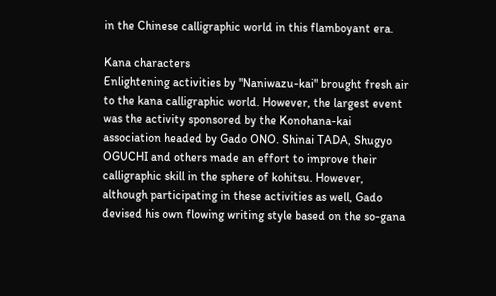in the Chinese calligraphic world in this flamboyant era.

Kana characters
Enlightening activities by "Naniwazu-kai" brought fresh air to the kana calligraphic world. However, the largest event was the activity sponsored by the Konohana-kai association headed by Gado ONO. Shinai TADA, Shugyo OGUCHI and others made an effort to improve their calligraphic skill in the sphere of kohitsu. However, although participating in these activities as well, Gado devised his own flowing writing style based on the so-gana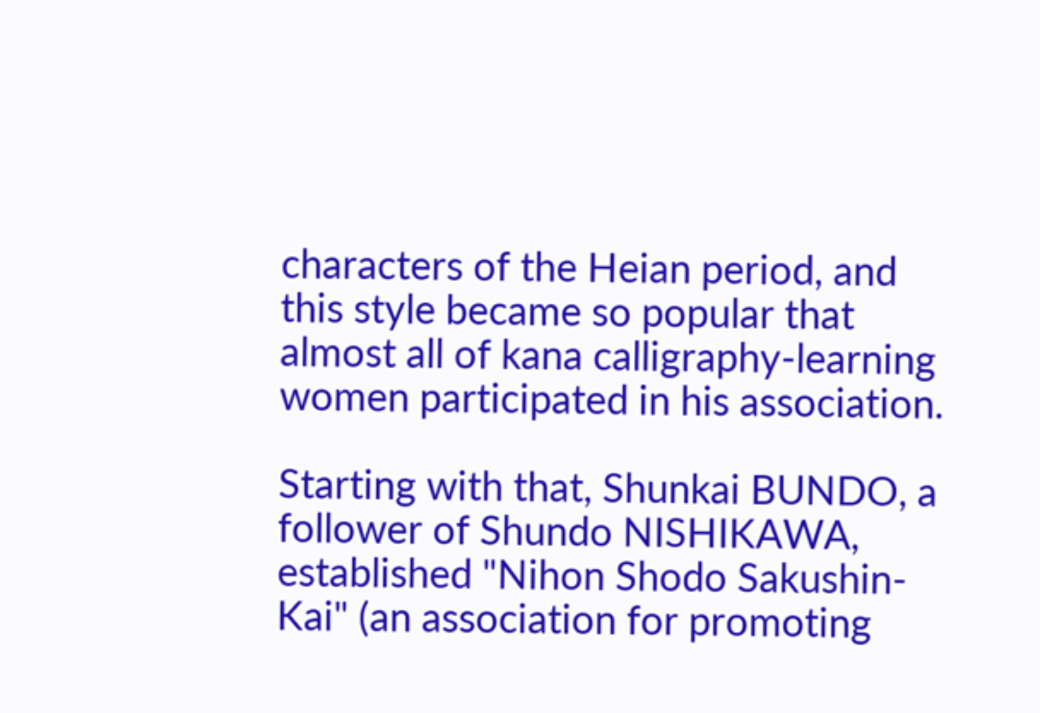characters of the Heian period, and this style became so popular that almost all of kana calligraphy-learning women participated in his association.

Starting with that, Shunkai BUNDO, a follower of Shundo NISHIKAWA, established "Nihon Shodo Sakushin-Kai" (an association for promoting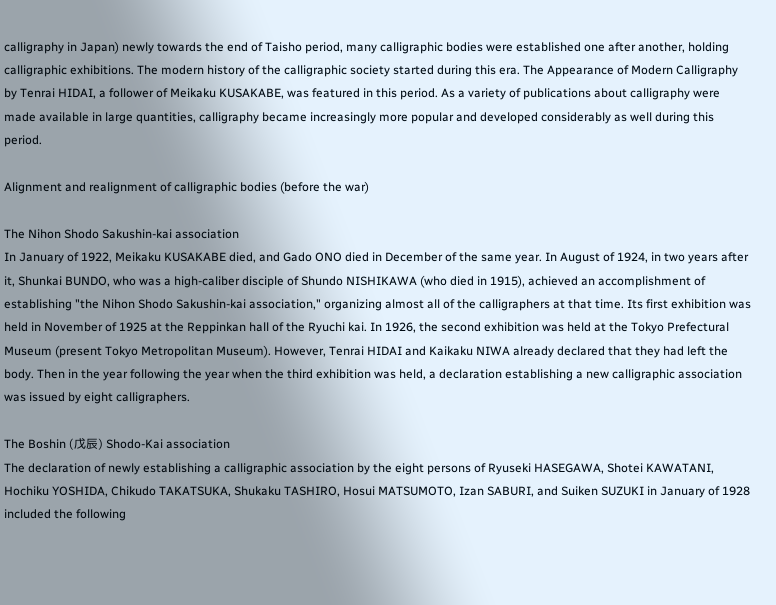calligraphy in Japan) newly towards the end of Taisho period, many calligraphic bodies were established one after another, holding calligraphic exhibitions. The modern history of the calligraphic society started during this era. The Appearance of Modern Calligraphy by Tenrai HIDAI, a follower of Meikaku KUSAKABE, was featured in this period. As a variety of publications about calligraphy were made available in large quantities, calligraphy became increasingly more popular and developed considerably as well during this period.

Alignment and realignment of calligraphic bodies (before the war)

The Nihon Shodo Sakushin-kai association
In January of 1922, Meikaku KUSAKABE died, and Gado ONO died in December of the same year. In August of 1924, in two years after it, Shunkai BUNDO, who was a high-caliber disciple of Shundo NISHIKAWA (who died in 1915), achieved an accomplishment of establishing "the Nihon Shodo Sakushin-kai association," organizing almost all of the calligraphers at that time. Its first exhibition was held in November of 1925 at the Reppinkan hall of the Ryuchi kai. In 1926, the second exhibition was held at the Tokyo Prefectural Museum (present Tokyo Metropolitan Museum). However, Tenrai HIDAI and Kaikaku NIWA already declared that they had left the body. Then in the year following the year when the third exhibition was held, a declaration establishing a new calligraphic association was issued by eight calligraphers.

The Boshin (戊辰) Shodo-Kai association
The declaration of newly establishing a calligraphic association by the eight persons of Ryuseki HASEGAWA, Shotei KAWATANI, Hochiku YOSHIDA, Chikudo TAKATSUKA, Shukaku TASHIRO, Hosui MATSUMOTO, Izan SABURI, and Suiken SUZUKI in January of 1928 included the following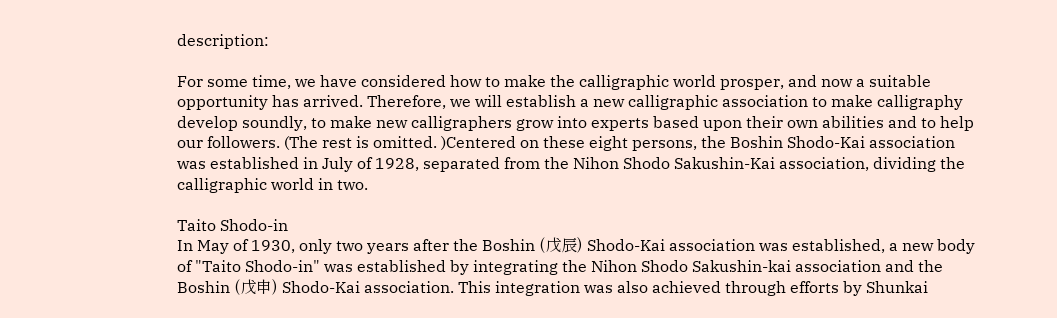description:

For some time, we have considered how to make the calligraphic world prosper, and now a suitable opportunity has arrived. Therefore, we will establish a new calligraphic association to make calligraphy develop soundly, to make new calligraphers grow into experts based upon their own abilities and to help our followers. (The rest is omitted. )Centered on these eight persons, the Boshin Shodo-Kai association was established in July of 1928, separated from the Nihon Shodo Sakushin-Kai association, dividing the calligraphic world in two.

Taito Shodo-in
In May of 1930, only two years after the Boshin (戊辰) Shodo-Kai association was established, a new body of "Taito Shodo-in" was established by integrating the Nihon Shodo Sakushin-kai association and the Boshin (戊申) Shodo-Kai association. This integration was also achieved through efforts by Shunkai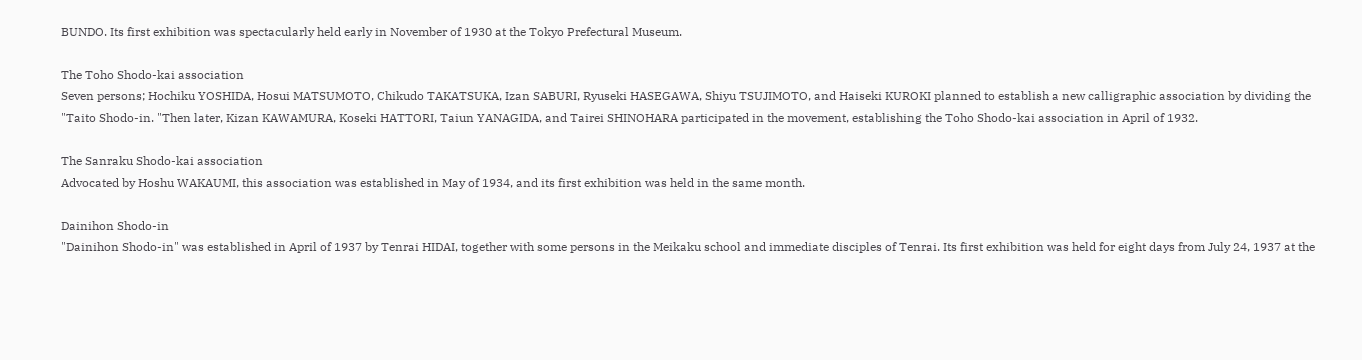BUNDO. Its first exhibition was spectacularly held early in November of 1930 at the Tokyo Prefectural Museum.

The Toho Shodo-kai association
Seven persons; Hochiku YOSHIDA, Hosui MATSUMOTO, Chikudo TAKATSUKA, Izan SABURI, Ryuseki HASEGAWA, Shiyu TSUJIMOTO, and Haiseki KUROKI planned to establish a new calligraphic association by dividing the "Taito Shodo-in. "Then later, Kizan KAWAMURA, Koseki HATTORI, Taiun YANAGIDA, and Tairei SHINOHARA participated in the movement, establishing the Toho Shodo-kai association in April of 1932.

The Sanraku Shodo-kai association
Advocated by Hoshu WAKAUMI, this association was established in May of 1934, and its first exhibition was held in the same month.

Dainihon Shodo-in
"Dainihon Shodo-in" was established in April of 1937 by Tenrai HIDAI, together with some persons in the Meikaku school and immediate disciples of Tenrai. Its first exhibition was held for eight days from July 24, 1937 at the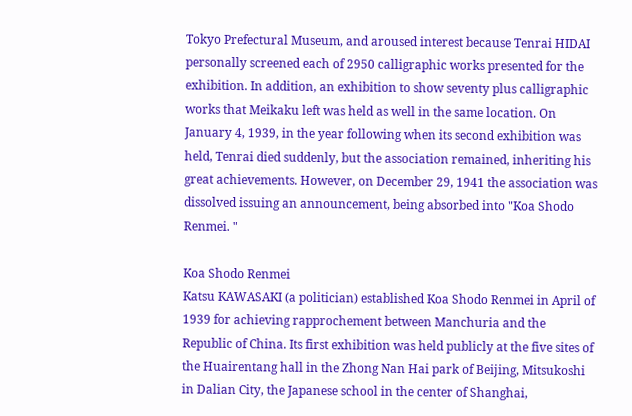Tokyo Prefectural Museum, and aroused interest because Tenrai HIDAI personally screened each of 2950 calligraphic works presented for the exhibition. In addition, an exhibition to show seventy plus calligraphic works that Meikaku left was held as well in the same location. On January 4, 1939, in the year following when its second exhibition was held, Tenrai died suddenly, but the association remained, inheriting his great achievements. However, on December 29, 1941 the association was dissolved issuing an announcement, being absorbed into "Koa Shodo Renmei. "

Koa Shodo Renmei
Katsu KAWASAKI (a politician) established Koa Shodo Renmei in April of 1939 for achieving rapprochement between Manchuria and the Republic of China. Its first exhibition was held publicly at the five sites of the Huairentang hall in the Zhong Nan Hai park of Beijing, Mitsukoshi in Dalian City, the Japanese school in the center of Shanghai,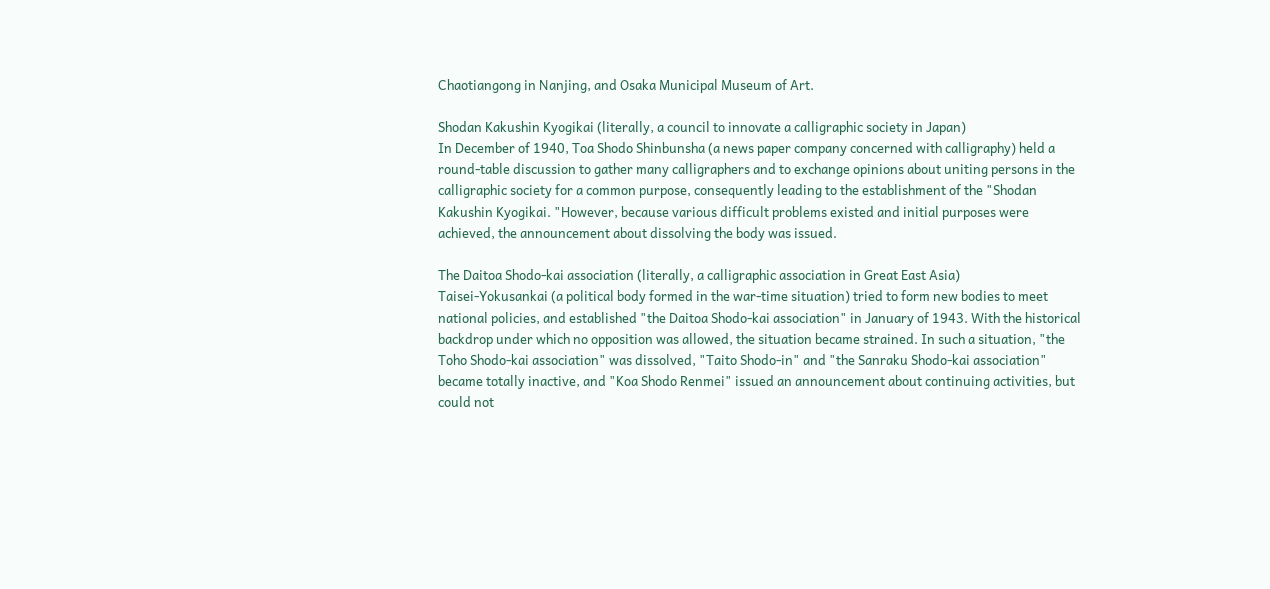Chaotiangong in Nanjing, and Osaka Municipal Museum of Art.

Shodan Kakushin Kyogikai (literally, a council to innovate a calligraphic society in Japan)
In December of 1940, Toa Shodo Shinbunsha (a news paper company concerned with calligraphy) held a round-table discussion to gather many calligraphers and to exchange opinions about uniting persons in the calligraphic society for a common purpose, consequently leading to the establishment of the "Shodan Kakushin Kyogikai. "However, because various difficult problems existed and initial purposes were achieved, the announcement about dissolving the body was issued.

The Daitoa Shodo-kai association (literally, a calligraphic association in Great East Asia)
Taisei-Yokusankai (a political body formed in the war-time situation) tried to form new bodies to meet national policies, and established "the Daitoa Shodo-kai association" in January of 1943. With the historical backdrop under which no opposition was allowed, the situation became strained. In such a situation, "the Toho Shodo-kai association" was dissolved, "Taito Shodo-in" and "the Sanraku Shodo-kai association" became totally inactive, and "Koa Shodo Renmei" issued an announcement about continuing activities, but could not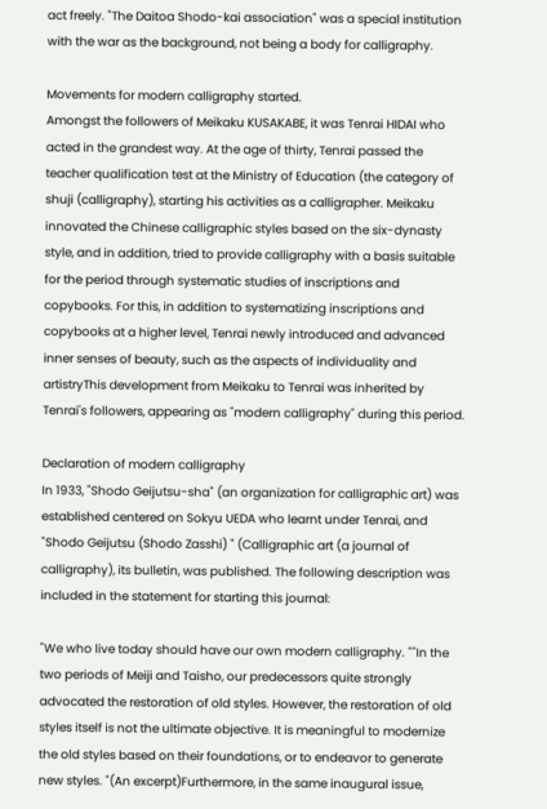act freely. "The Daitoa Shodo-kai association" was a special institution with the war as the background, not being a body for calligraphy.

Movements for modern calligraphy started.
Amongst the followers of Meikaku KUSAKABE, it was Tenrai HIDAI who acted in the grandest way. At the age of thirty, Tenrai passed the teacher qualification test at the Ministry of Education (the category of shuji (calligraphy), starting his activities as a calligrapher. Meikaku innovated the Chinese calligraphic styles based on the six-dynasty style, and in addition, tried to provide calligraphy with a basis suitable for the period through systematic studies of inscriptions and copybooks. For this, in addition to systematizing inscriptions and copybooks at a higher level, Tenrai newly introduced and advanced inner senses of beauty, such as the aspects of individuality and artistryThis development from Meikaku to Tenrai was inherited by Tenrai's followers, appearing as "modern calligraphy" during this period.

Declaration of modern calligraphy
In 1933, "Shodo Geijutsu-sha" (an organization for calligraphic art) was established centered on Sokyu UEDA who learnt under Tenrai, and "Shodo Geijutsu (Shodo Zasshi) " (Calligraphic art (a journal of calligraphy), its bulletin, was published. The following description was included in the statement for starting this journal:

"We who live today should have our own modern calligraphy. ""In the two periods of Meiji and Taisho, our predecessors quite strongly advocated the restoration of old styles. However, the restoration of old styles itself is not the ultimate objective. It is meaningful to modernize the old styles based on their foundations, or to endeavor to generate new styles. "(An excerpt)Furthermore, in the same inaugural issue,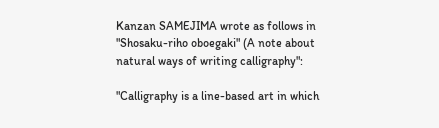Kanzan SAMEJIMA wrote as follows in "Shosaku-riho oboegaki" (A note about natural ways of writing calligraphy":

"Calligraphy is a line-based art in which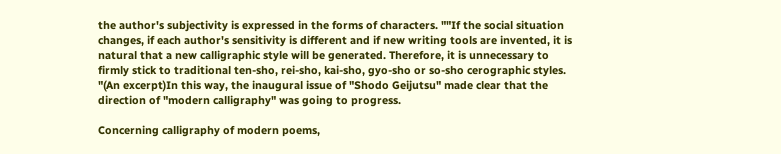the author's subjectivity is expressed in the forms of characters. ""If the social situation changes, if each author's sensitivity is different and if new writing tools are invented, it is natural that a new calligraphic style will be generated. Therefore, it is unnecessary to firmly stick to traditional ten-sho, rei-sho, kai-sho, gyo-sho or so-sho cerographic styles. "(An excerpt)In this way, the inaugural issue of "Shodo Geijutsu" made clear that the direction of "modern calligraphy" was going to progress.

Concerning calligraphy of modern poems,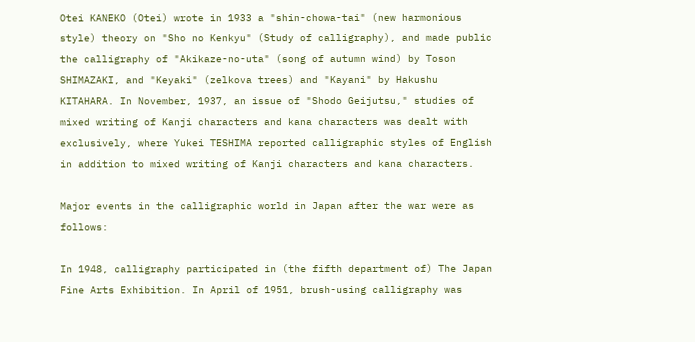Otei KANEKO (Otei) wrote in 1933 a "shin-chowa-tai" (new harmonious style) theory on "Sho no Kenkyu" (Study of calligraphy), and made public the calligraphy of "Akikaze-no-uta" (song of autumn wind) by Toson SHIMAZAKI, and "Keyaki" (zelkova trees) and "Kayani" by Hakushu KITAHARA. In November, 1937, an issue of "Shodo Geijutsu," studies of mixed writing of Kanji characters and kana characters was dealt with exclusively, where Yukei TESHIMA reported calligraphic styles of English in addition to mixed writing of Kanji characters and kana characters.

Major events in the calligraphic world in Japan after the war were as follows:

In 1948, calligraphy participated in (the fifth department of) The Japan Fine Arts Exhibition. In April of 1951, brush-using calligraphy was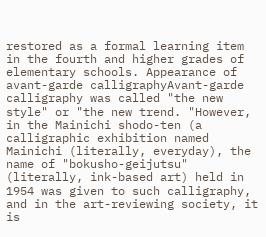restored as a formal learning item in the fourth and higher grades of elementary schools. Appearance of avant-garde calligraphyAvant-garde calligraphy was called "the new style" or "the new trend. "However, in the Mainichi shodo-ten (a calligraphic exhibition named Mainichi (literally, everyday), the name of "bokusho-geijutsu" (literally, ink-based art) held in 1954 was given to such calligraphy, and in the art-reviewing society, it is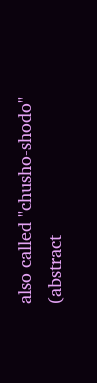also called "chusho-shodo" (abstract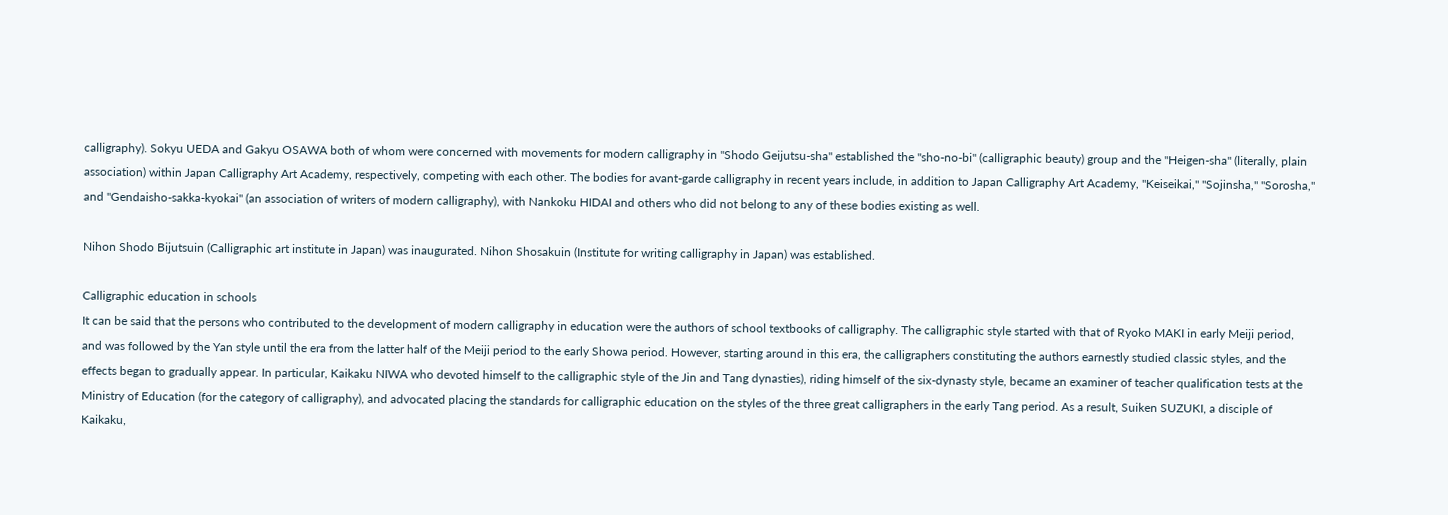calligraphy). Sokyu UEDA and Gakyu OSAWA both of whom were concerned with movements for modern calligraphy in "Shodo Geijutsu-sha" established the "sho-no-bi" (calligraphic beauty) group and the "Heigen-sha" (literally, plain association) within Japan Calligraphy Art Academy, respectively, competing with each other. The bodies for avant-garde calligraphy in recent years include, in addition to Japan Calligraphy Art Academy, "Keiseikai," "Sojinsha," "Sorosha," and "Gendaisho-sakka-kyokai" (an association of writers of modern calligraphy), with Nankoku HIDAI and others who did not belong to any of these bodies existing as well.

Nihon Shodo Bijutsuin (Calligraphic art institute in Japan) was inaugurated. Nihon Shosakuin (Institute for writing calligraphy in Japan) was established.

Calligraphic education in schools
It can be said that the persons who contributed to the development of modern calligraphy in education were the authors of school textbooks of calligraphy. The calligraphic style started with that of Ryoko MAKI in early Meiji period, and was followed by the Yan style until the era from the latter half of the Meiji period to the early Showa period. However, starting around in this era, the calligraphers constituting the authors earnestly studied classic styles, and the effects began to gradually appear. In particular, Kaikaku NIWA who devoted himself to the calligraphic style of the Jin and Tang dynasties), riding himself of the six-dynasty style, became an examiner of teacher qualification tests at the Ministry of Education (for the category of calligraphy), and advocated placing the standards for calligraphic education on the styles of the three great calligraphers in the early Tang period. As a result, Suiken SUZUKI, a disciple of Kaikaku,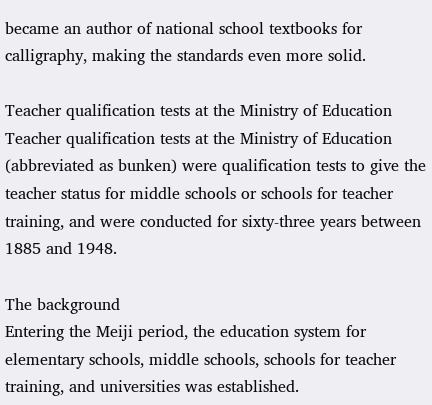became an author of national school textbooks for calligraphy, making the standards even more solid.

Teacher qualification tests at the Ministry of Education
Teacher qualification tests at the Ministry of Education (abbreviated as bunken) were qualification tests to give the teacher status for middle schools or schools for teacher training, and were conducted for sixty-three years between 1885 and 1948.

The background
Entering the Meiji period, the education system for elementary schools, middle schools, schools for teacher training, and universities was established.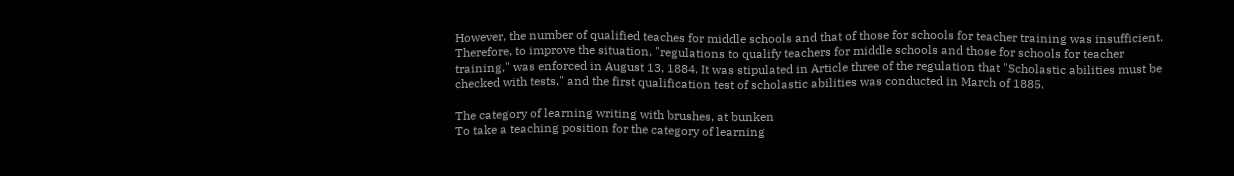However, the number of qualified teaches for middle schools and that of those for schools for teacher training was insufficient. Therefore, to improve the situation, "regulations to qualify teachers for middle schools and those for schools for teacher training," was enforced in August 13, 1884. It was stipulated in Article three of the regulation that "Scholastic abilities must be checked with tests," and the first qualification test of scholastic abilities was conducted in March of 1885.

The category of learning writing with brushes, at bunken
To take a teaching position for the category of learning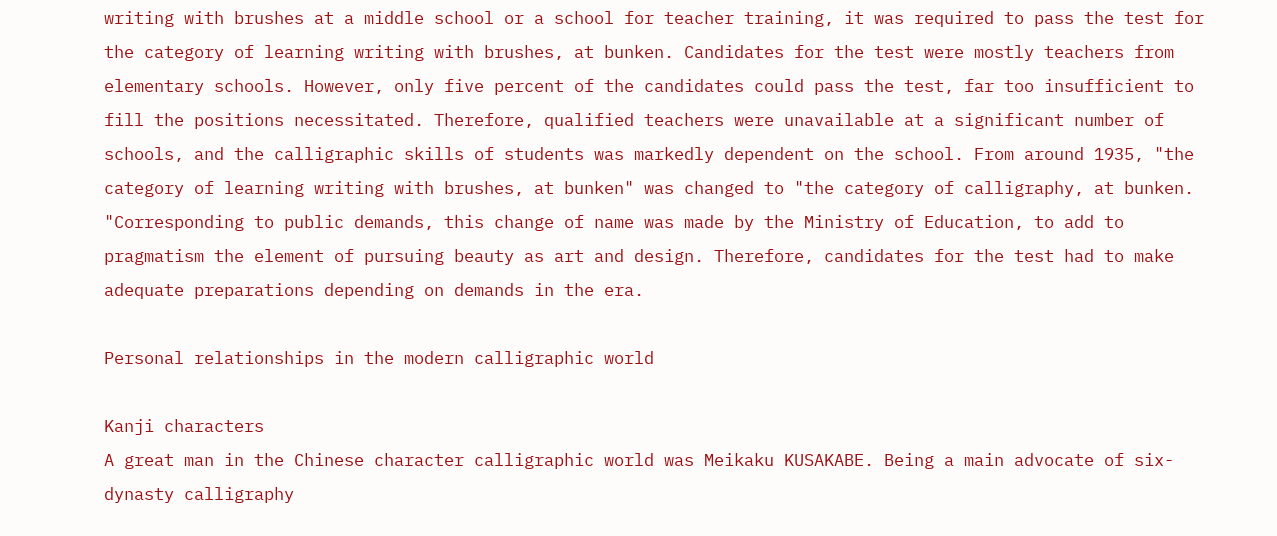writing with brushes at a middle school or a school for teacher training, it was required to pass the test for the category of learning writing with brushes, at bunken. Candidates for the test were mostly teachers from elementary schools. However, only five percent of the candidates could pass the test, far too insufficient to fill the positions necessitated. Therefore, qualified teachers were unavailable at a significant number of schools, and the calligraphic skills of students was markedly dependent on the school. From around 1935, "the category of learning writing with brushes, at bunken" was changed to "the category of calligraphy, at bunken. "Corresponding to public demands, this change of name was made by the Ministry of Education, to add to pragmatism the element of pursuing beauty as art and design. Therefore, candidates for the test had to make adequate preparations depending on demands in the era.

Personal relationships in the modern calligraphic world

Kanji characters
A great man in the Chinese character calligraphic world was Meikaku KUSAKABE. Being a main advocate of six-dynasty calligraphy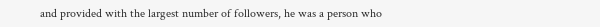and provided with the largest number of followers, he was a person who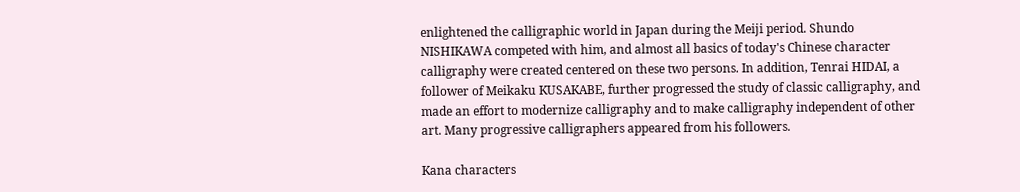enlightened the calligraphic world in Japan during the Meiji period. Shundo NISHIKAWA competed with him, and almost all basics of today's Chinese character calligraphy were created centered on these two persons. In addition, Tenrai HIDAI, a follower of Meikaku KUSAKABE, further progressed the study of classic calligraphy, and made an effort to modernize calligraphy and to make calligraphy independent of other art. Many progressive calligraphers appeared from his followers.

Kana characters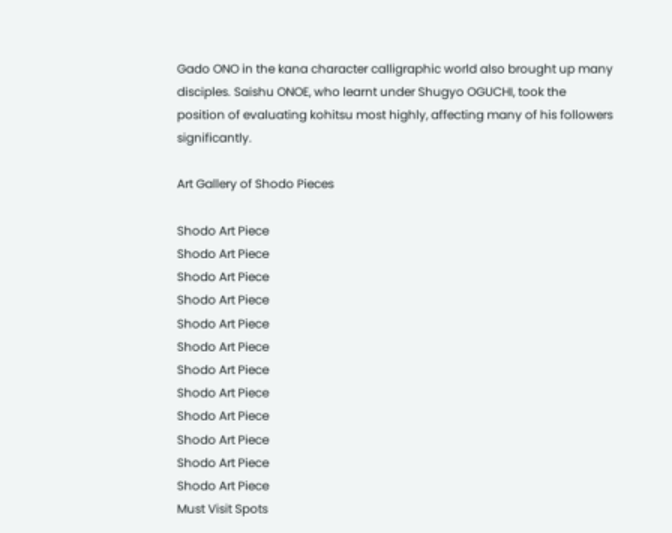Gado ONO in the kana character calligraphic world also brought up many disciples. Saishu ONOE, who learnt under Shugyo OGUCHI, took the position of evaluating kohitsu most highly, affecting many of his followers significantly.

Art Gallery of Shodo Pieces

Shodo Art Piece
Shodo Art Piece
Shodo Art Piece
Shodo Art Piece
Shodo Art Piece
Shodo Art Piece
Shodo Art Piece
Shodo Art Piece
Shodo Art Piece
Shodo Art Piece
Shodo Art Piece
Shodo Art Piece
Must Visit Spots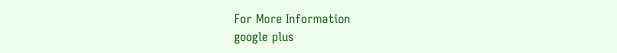For More Information
google plus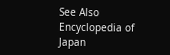See Also
Encyclopedia of Japan